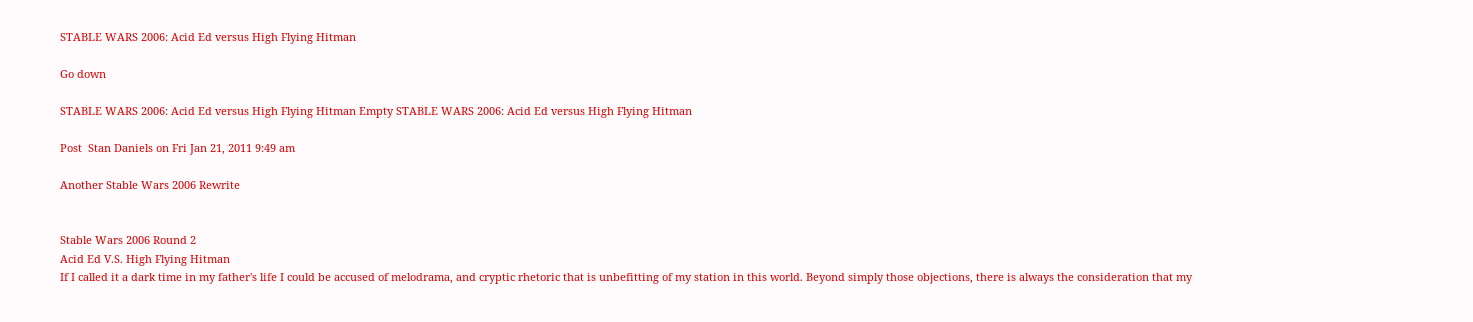STABLE WARS 2006: Acid Ed versus High Flying Hitman

Go down

STABLE WARS 2006: Acid Ed versus High Flying Hitman Empty STABLE WARS 2006: Acid Ed versus High Flying Hitman

Post  Stan Daniels on Fri Jan 21, 2011 9:49 am

Another Stable Wars 2006 Rewrite


Stable Wars 2006 Round 2
Acid Ed V.S. High Flying Hitman
If I called it a dark time in my father's life I could be accused of melodrama, and cryptic rhetoric that is unbefitting of my station in this world. Beyond simply those objections, there is always the consideration that my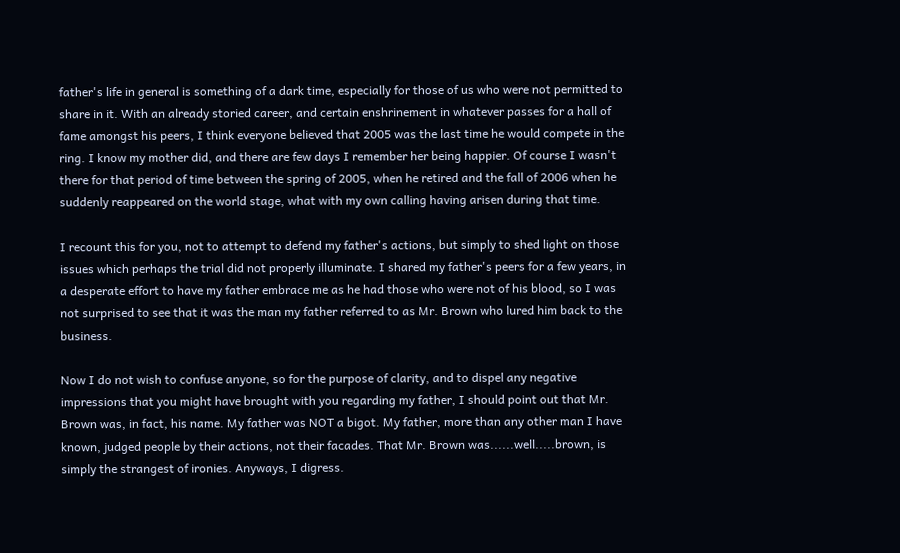father's life in general is something of a dark time, especially for those of us who were not permitted to share in it. With an already storied career, and certain enshrinement in whatever passes for a hall of fame amongst his peers, I think everyone believed that 2005 was the last time he would compete in the ring. I know my mother did, and there are few days I remember her being happier. Of course I wasn't there for that period of time between the spring of 2005, when he retired and the fall of 2006 when he suddenly reappeared on the world stage, what with my own calling having arisen during that time.

I recount this for you, not to attempt to defend my father's actions, but simply to shed light on those issues which perhaps the trial did not properly illuminate. I shared my father's peers for a few years, in a desperate effort to have my father embrace me as he had those who were not of his blood, so I was not surprised to see that it was the man my father referred to as Mr. Brown who lured him back to the business.

Now I do not wish to confuse anyone, so for the purpose of clarity, and to dispel any negative impressions that you might have brought with you regarding my father, I should point out that Mr. Brown was, in fact, his name. My father was NOT a bigot. My father, more than any other man I have known, judged people by their actions, not their facades. That Mr. Brown was......well.....brown, is simply the strangest of ironies. Anyways, I digress.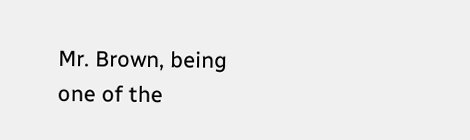Mr. Brown, being one of the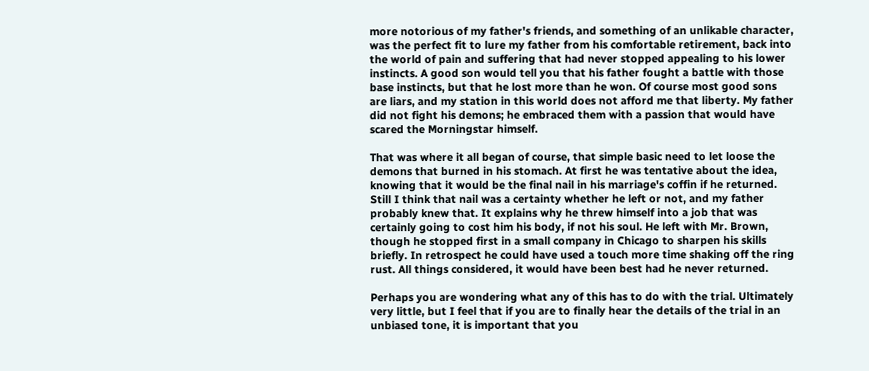more notorious of my father's friends, and something of an unlikable character, was the perfect fit to lure my father from his comfortable retirement, back into the world of pain and suffering that had never stopped appealing to his lower instincts. A good son would tell you that his father fought a battle with those base instincts, but that he lost more than he won. Of course most good sons are liars, and my station in this world does not afford me that liberty. My father did not fight his demons; he embraced them with a passion that would have scared the Morningstar himself.

That was where it all began of course, that simple basic need to let loose the demons that burned in his stomach. At first he was tentative about the idea, knowing that it would be the final nail in his marriage's coffin if he returned. Still I think that nail was a certainty whether he left or not, and my father probably knew that. It explains why he threw himself into a job that was certainly going to cost him his body, if not his soul. He left with Mr. Brown, though he stopped first in a small company in Chicago to sharpen his skills briefly. In retrospect he could have used a touch more time shaking off the ring rust. All things considered, it would have been best had he never returned.

Perhaps you are wondering what any of this has to do with the trial. Ultimately very little, but I feel that if you are to finally hear the details of the trial in an unbiased tone, it is important that you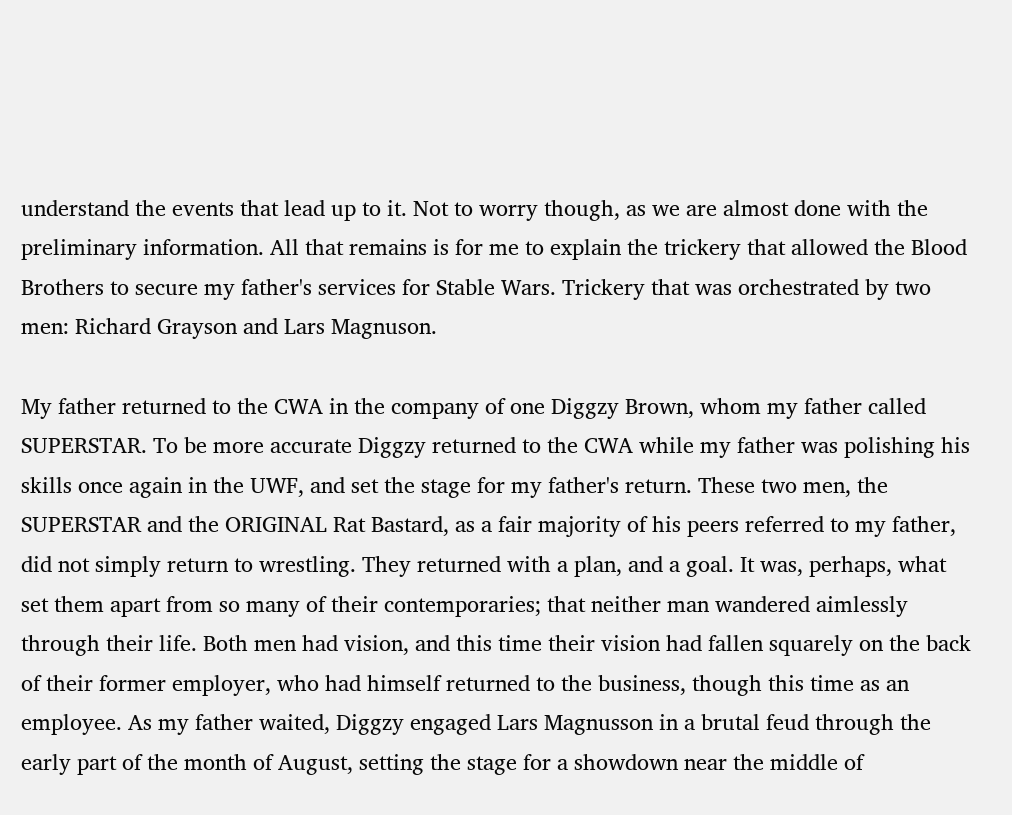understand the events that lead up to it. Not to worry though, as we are almost done with the preliminary information. All that remains is for me to explain the trickery that allowed the Blood Brothers to secure my father's services for Stable Wars. Trickery that was orchestrated by two men: Richard Grayson and Lars Magnuson.

My father returned to the CWA in the company of one Diggzy Brown, whom my father called SUPERSTAR. To be more accurate Diggzy returned to the CWA while my father was polishing his skills once again in the UWF, and set the stage for my father's return. These two men, the SUPERSTAR and the ORIGINAL Rat Bastard, as a fair majority of his peers referred to my father, did not simply return to wrestling. They returned with a plan, and a goal. It was, perhaps, what set them apart from so many of their contemporaries; that neither man wandered aimlessly through their life. Both men had vision, and this time their vision had fallen squarely on the back of their former employer, who had himself returned to the business, though this time as an employee. As my father waited, Diggzy engaged Lars Magnusson in a brutal feud through the early part of the month of August, setting the stage for a showdown near the middle of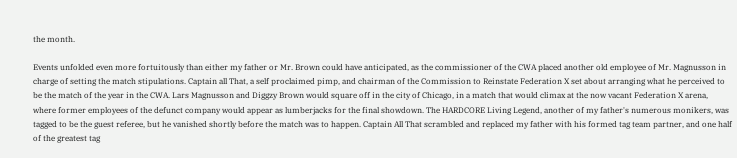the month.

Events unfolded even more fortuitously than either my father or Mr. Brown could have anticipated, as the commissioner of the CWA placed another old employee of Mr. Magnusson in charge of setting the match stipulations. Captain all That, a self proclaimed pimp, and chairman of the Commission to Reinstate Federation X set about arranging what he perceived to be the match of the year in the CWA. Lars Magnusson and Diggzy Brown would square off in the city of Chicago, in a match that would climax at the now vacant Federation X arena, where former employees of the defunct company would appear as lumberjacks for the final showdown. The HARDCORE Living Legend, another of my father's numerous monikers, was tagged to be the guest referee, but he vanished shortly before the match was to happen. Captain All That scrambled and replaced my father with his formed tag team partner, and one half of the greatest tag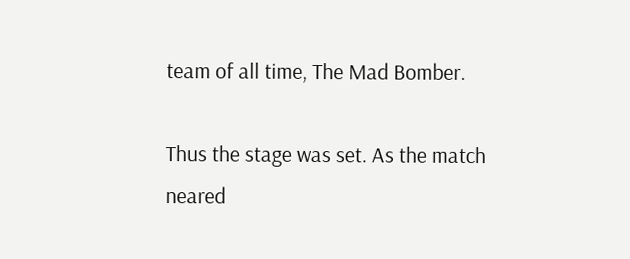team of all time, The Mad Bomber.

Thus the stage was set. As the match neared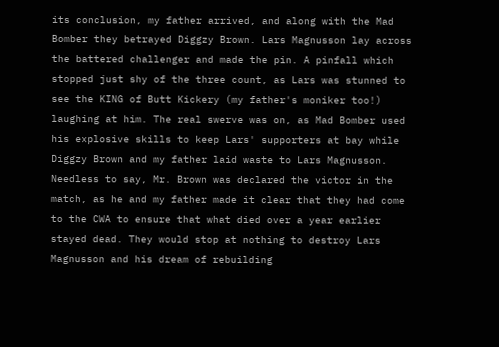its conclusion, my father arrived, and along with the Mad Bomber they betrayed Diggzy Brown. Lars Magnusson lay across the battered challenger and made the pin. A pinfall which stopped just shy of the three count, as Lars was stunned to see the KING of Butt Kickery (my father's moniker too!) laughing at him. The real swerve was on, as Mad Bomber used his explosive skills to keep Lars' supporters at bay while Diggzy Brown and my father laid waste to Lars Magnusson. Needless to say, Mr. Brown was declared the victor in the match, as he and my father made it clear that they had come to the CWA to ensure that what died over a year earlier stayed dead. They would stop at nothing to destroy Lars Magnusson and his dream of rebuilding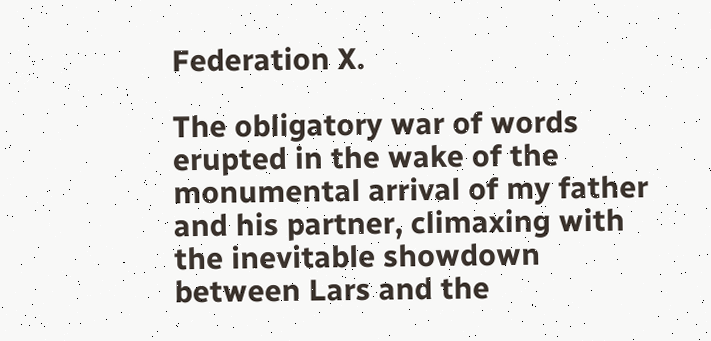Federation X.

The obligatory war of words erupted in the wake of the monumental arrival of my father and his partner, climaxing with the inevitable showdown between Lars and the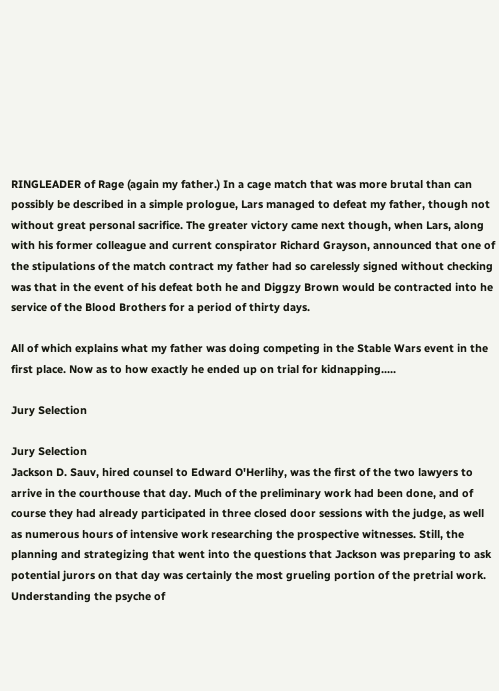RINGLEADER of Rage (again my father.) In a cage match that was more brutal than can possibly be described in a simple prologue, Lars managed to defeat my father, though not without great personal sacrifice. The greater victory came next though, when Lars, along with his former colleague and current conspirator Richard Grayson, announced that one of the stipulations of the match contract my father had so carelessly signed without checking was that in the event of his defeat both he and Diggzy Brown would be contracted into he service of the Blood Brothers for a period of thirty days.

All of which explains what my father was doing competing in the Stable Wars event in the first place. Now as to how exactly he ended up on trial for kidnapping.....

Jury Selection

Jury Selection
Jackson D. Sauv, hired counsel to Edward O'Herlihy, was the first of the two lawyers to arrive in the courthouse that day. Much of the preliminary work had been done, and of course they had already participated in three closed door sessions with the judge, as well as numerous hours of intensive work researching the prospective witnesses. Still, the planning and strategizing that went into the questions that Jackson was preparing to ask potential jurors on that day was certainly the most grueling portion of the pretrial work. Understanding the psyche of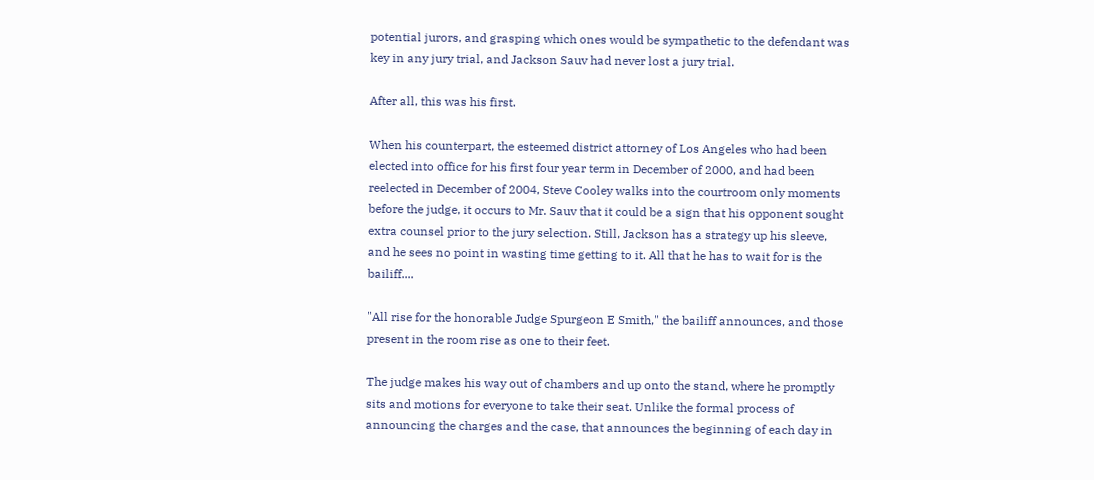potential jurors, and grasping which ones would be sympathetic to the defendant was key in any jury trial, and Jackson Sauv had never lost a jury trial.

After all, this was his first.

When his counterpart, the esteemed district attorney of Los Angeles who had been elected into office for his first four year term in December of 2000, and had been reelected in December of 2004, Steve Cooley walks into the courtroom only moments before the judge, it occurs to Mr. Sauv that it could be a sign that his opponent sought extra counsel prior to the jury selection. Still, Jackson has a strategy up his sleeve, and he sees no point in wasting time getting to it. All that he has to wait for is the bailiff....

"All rise for the honorable Judge Spurgeon E Smith," the bailiff announces, and those present in the room rise as one to their feet.

The judge makes his way out of chambers and up onto the stand, where he promptly sits and motions for everyone to take their seat. Unlike the formal process of announcing the charges and the case, that announces the beginning of each day in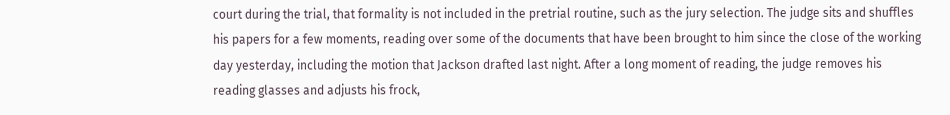court during the trial, that formality is not included in the pretrial routine, such as the jury selection. The judge sits and shuffles his papers for a few moments, reading over some of the documents that have been brought to him since the close of the working day yesterday, including the motion that Jackson drafted last night. After a long moment of reading, the judge removes his reading glasses and adjusts his frock,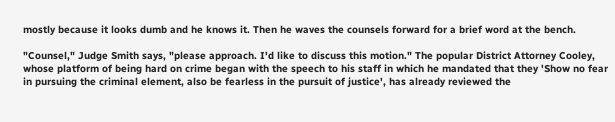mostly because it looks dumb and he knows it. Then he waves the counsels forward for a brief word at the bench.

"Counsel," Judge Smith says, "please approach. I'd like to discuss this motion." The popular District Attorney Cooley, whose platform of being hard on crime began with the speech to his staff in which he mandated that they 'Show no fear in pursuing the criminal element, also be fearless in the pursuit of justice', has already reviewed the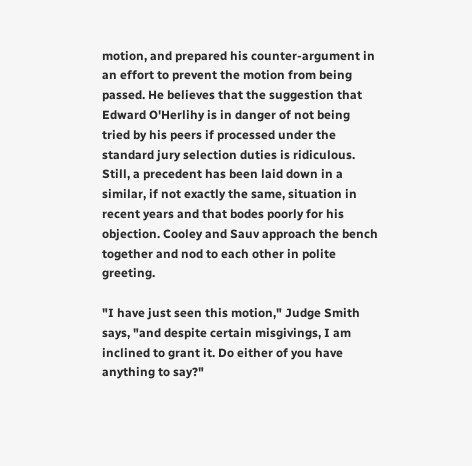motion, and prepared his counter-argument in an effort to prevent the motion from being passed. He believes that the suggestion that Edward O'Herlihy is in danger of not being tried by his peers if processed under the standard jury selection duties is ridiculous. Still, a precedent has been laid down in a similar, if not exactly the same, situation in recent years and that bodes poorly for his objection. Cooley and Sauv approach the bench together and nod to each other in polite greeting.

"I have just seen this motion," Judge Smith says, "and despite certain misgivings, I am inclined to grant it. Do either of you have anything to say?"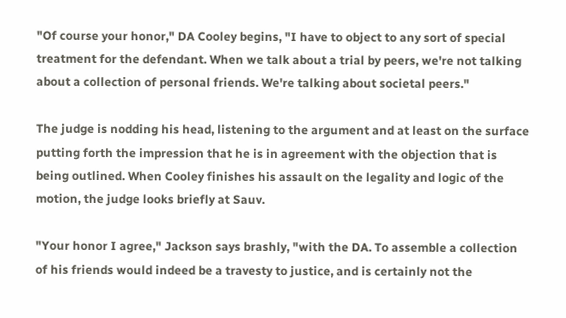"Of course your honor," DA Cooley begins, "I have to object to any sort of special treatment for the defendant. When we talk about a trial by peers, we're not talking about a collection of personal friends. We're talking about societal peers."

The judge is nodding his head, listening to the argument and at least on the surface putting forth the impression that he is in agreement with the objection that is being outlined. When Cooley finishes his assault on the legality and logic of the motion, the judge looks briefly at Sauv.

"Your honor I agree," Jackson says brashly, "with the DA. To assemble a collection of his friends would indeed be a travesty to justice, and is certainly not the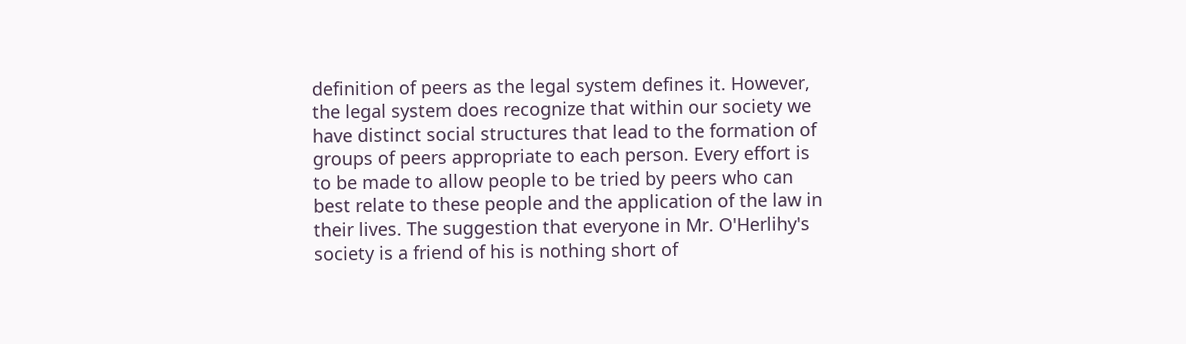definition of peers as the legal system defines it. However, the legal system does recognize that within our society we have distinct social structures that lead to the formation of groups of peers appropriate to each person. Every effort is to be made to allow people to be tried by peers who can best relate to these people and the application of the law in their lives. The suggestion that everyone in Mr. O'Herlihy's society is a friend of his is nothing short of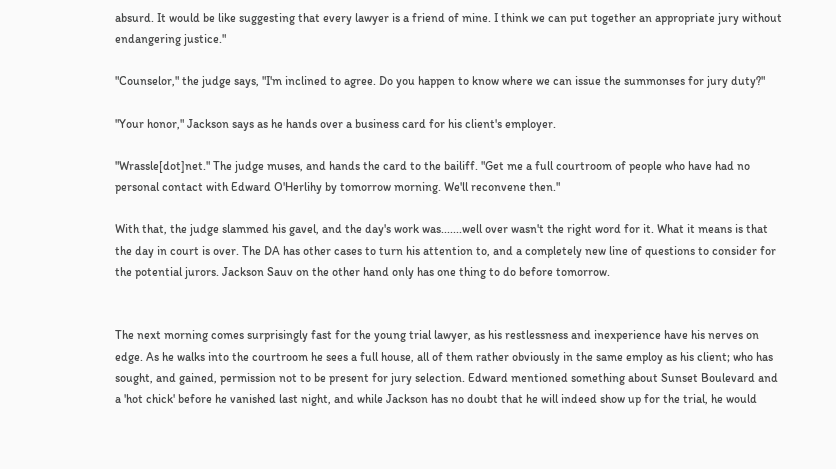absurd. It would be like suggesting that every lawyer is a friend of mine. I think we can put together an appropriate jury without endangering justice."

"Counselor," the judge says, "I'm inclined to agree. Do you happen to know where we can issue the summonses for jury duty?"

"Your honor," Jackson says as he hands over a business card for his client's employer.

"Wrassle[dot]net." The judge muses, and hands the card to the bailiff. "Get me a full courtroom of people who have had no personal contact with Edward O'Herlihy by tomorrow morning. We'll reconvene then."

With that, the judge slammed his gavel, and the day's work was.......well over wasn't the right word for it. What it means is that the day in court is over. The DA has other cases to turn his attention to, and a completely new line of questions to consider for the potential jurors. Jackson Sauv on the other hand only has one thing to do before tomorrow.


The next morning comes surprisingly fast for the young trial lawyer, as his restlessness and inexperience have his nerves on edge. As he walks into the courtroom he sees a full house, all of them rather obviously in the same employ as his client; who has sought, and gained, permission not to be present for jury selection. Edward mentioned something about Sunset Boulevard and a 'hot chick' before he vanished last night, and while Jackson has no doubt that he will indeed show up for the trial, he would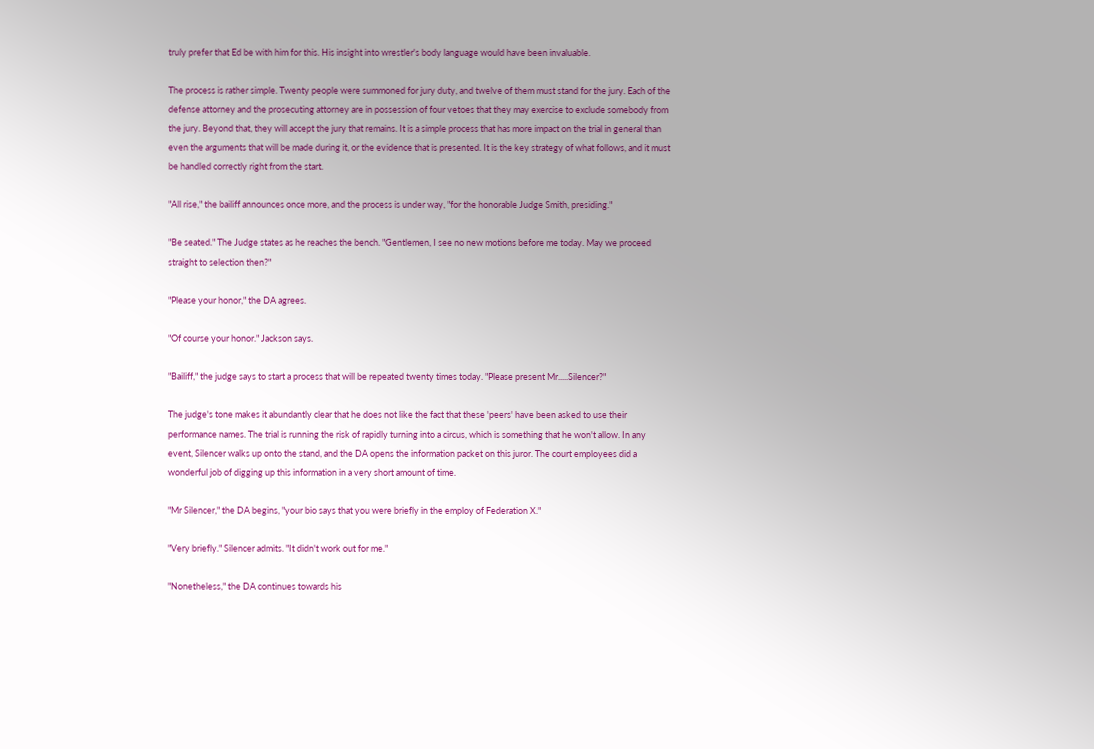truly prefer that Ed be with him for this. His insight into wrestler's body language would have been invaluable.

The process is rather simple. Twenty people were summoned for jury duty, and twelve of them must stand for the jury. Each of the defense attorney and the prosecuting attorney are in possession of four vetoes that they may exercise to exclude somebody from the jury. Beyond that, they will accept the jury that remains. It is a simple process that has more impact on the trial in general than even the arguments that will be made during it, or the evidence that is presented. It is the key strategy of what follows, and it must be handled correctly right from the start.

"All rise," the bailiff announces once more, and the process is under way, "for the honorable Judge Smith, presiding."

"Be seated." The Judge states as he reaches the bench. "Gentlemen, I see no new motions before me today. May we proceed straight to selection then?"

"Please your honor," the DA agrees.

"Of course your honor." Jackson says.

"Bailiff," the judge says to start a process that will be repeated twenty times today. "Please present Mr.....Silencer?"

The judge's tone makes it abundantly clear that he does not like the fact that these 'peers' have been asked to use their performance names. The trial is running the risk of rapidly turning into a circus, which is something that he won't allow. In any event, Silencer walks up onto the stand, and the DA opens the information packet on this juror. The court employees did a wonderful job of digging up this information in a very short amount of time.

"Mr Silencer," the DA begins, "your bio says that you were briefly in the employ of Federation X."

"Very briefly." Silencer admits. "It didn't work out for me."

"Nonetheless," the DA continues towards his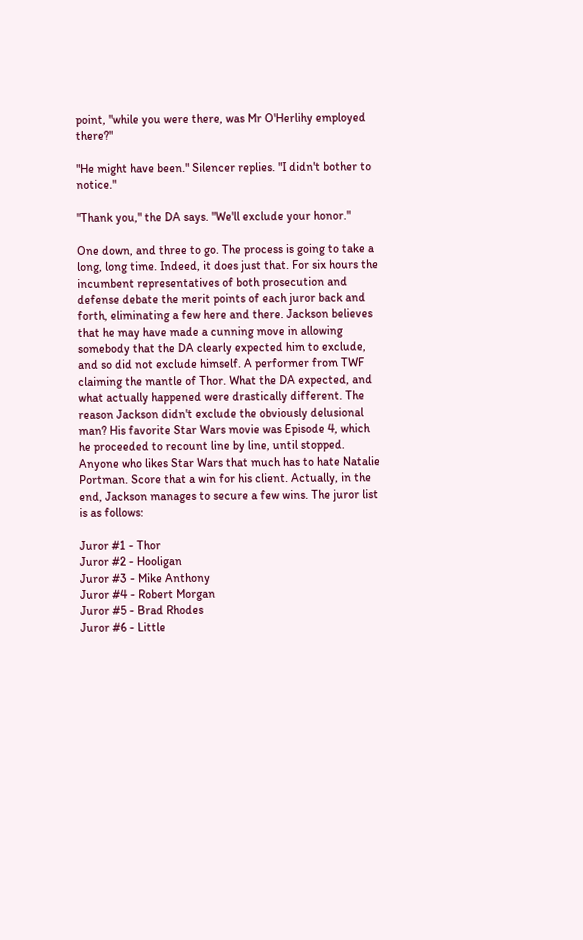point, "while you were there, was Mr O'Herlihy employed there?"

"He might have been." Silencer replies. "I didn't bother to notice."

"Thank you," the DA says. "We'll exclude your honor."

One down, and three to go. The process is going to take a long, long time. Indeed, it does just that. For six hours the incumbent representatives of both prosecution and defense debate the merit points of each juror back and forth, eliminating a few here and there. Jackson believes that he may have made a cunning move in allowing somebody that the DA clearly expected him to exclude, and so did not exclude himself. A performer from TWF claiming the mantle of Thor. What the DA expected, and what actually happened were drastically different. The reason Jackson didn't exclude the obviously delusional man? His favorite Star Wars movie was Episode 4, which he proceeded to recount line by line, until stopped. Anyone who likes Star Wars that much has to hate Natalie Portman. Score that a win for his client. Actually, in the end, Jackson manages to secure a few wins. The juror list is as follows:

Juror #1 - Thor
Juror #2 - Hooligan
Juror #3 - Mike Anthony
Juror #4 - Robert Morgan
Juror #5 - Brad Rhodes
Juror #6 - Little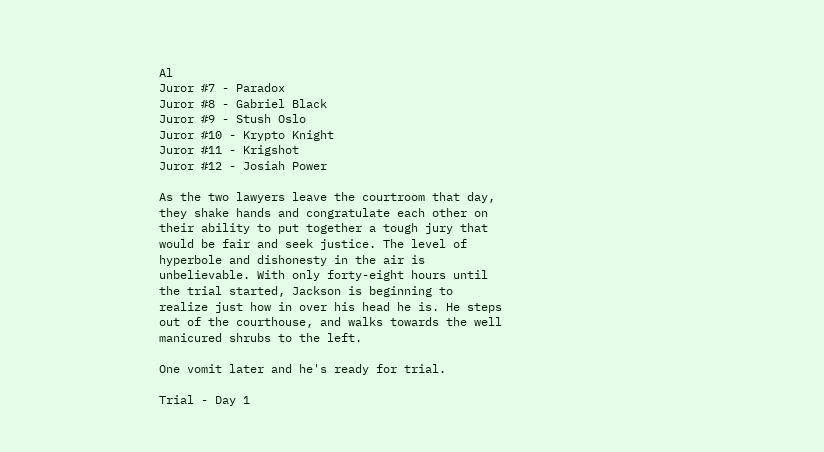Al
Juror #7 - Paradox
Juror #8 - Gabriel Black
Juror #9 - Stush Oslo
Juror #10 - Krypto Knight
Juror #11 - Krigshot
Juror #12 - Josiah Power

As the two lawyers leave the courtroom that day, they shake hands and congratulate each other on their ability to put together a tough jury that would be fair and seek justice. The level of hyperbole and dishonesty in the air is unbelievable. With only forty-eight hours until the trial started, Jackson is beginning to realize just how in over his head he is. He steps out of the courthouse, and walks towards the well manicured shrubs to the left.

One vomit later and he's ready for trial.

Trial - Day 1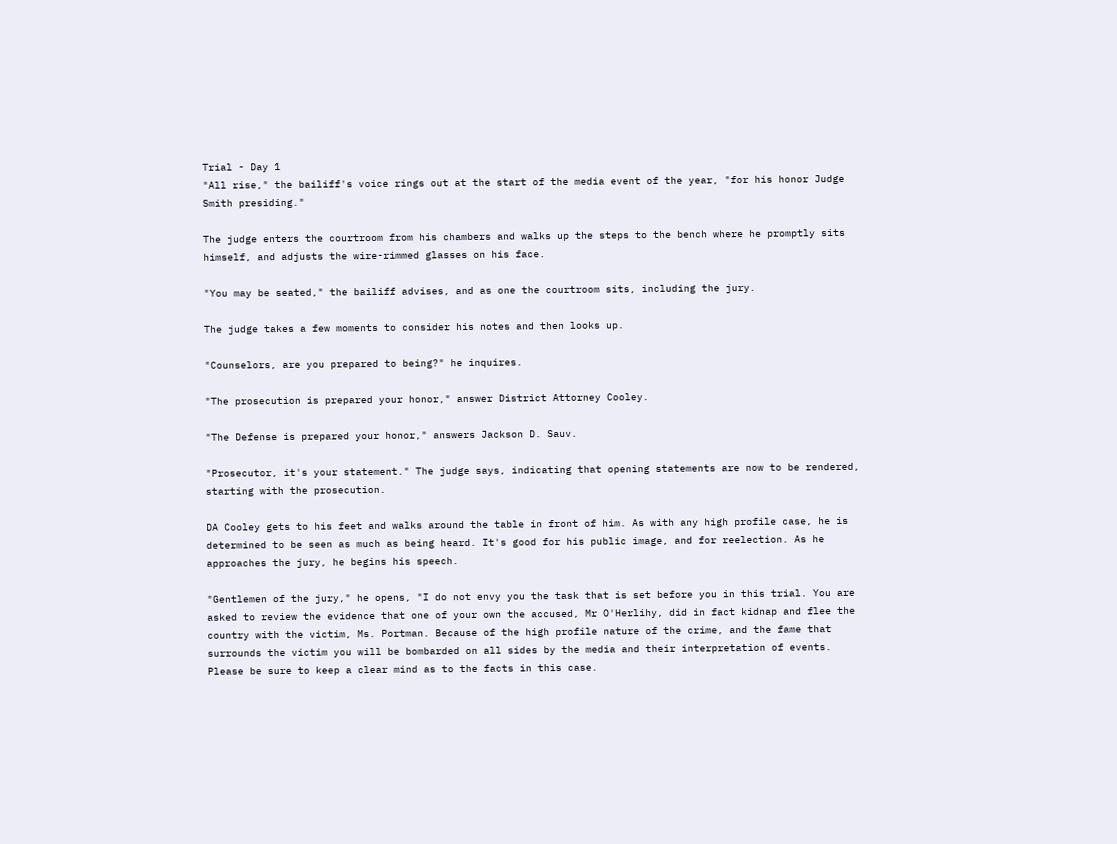Trial - Day 1
"All rise," the bailiff's voice rings out at the start of the media event of the year, "for his honor Judge Smith presiding."

The judge enters the courtroom from his chambers and walks up the steps to the bench where he promptly sits himself, and adjusts the wire-rimmed glasses on his face.

"You may be seated," the bailiff advises, and as one the courtroom sits, including the jury.

The judge takes a few moments to consider his notes and then looks up.

"Counselors, are you prepared to being?" he inquires.

"The prosecution is prepared your honor," answer District Attorney Cooley.

"The Defense is prepared your honor," answers Jackson D. Sauv.

"Prosecutor, it's your statement." The judge says, indicating that opening statements are now to be rendered, starting with the prosecution.

DA Cooley gets to his feet and walks around the table in front of him. As with any high profile case, he is determined to be seen as much as being heard. It's good for his public image, and for reelection. As he approaches the jury, he begins his speech.

"Gentlemen of the jury," he opens, "I do not envy you the task that is set before you in this trial. You are asked to review the evidence that one of your own the accused, Mr O'Herlihy, did in fact kidnap and flee the country with the victim, Ms. Portman. Because of the high profile nature of the crime, and the fame that surrounds the victim you will be bombarded on all sides by the media and their interpretation of events. Please be sure to keep a clear mind as to the facts in this case.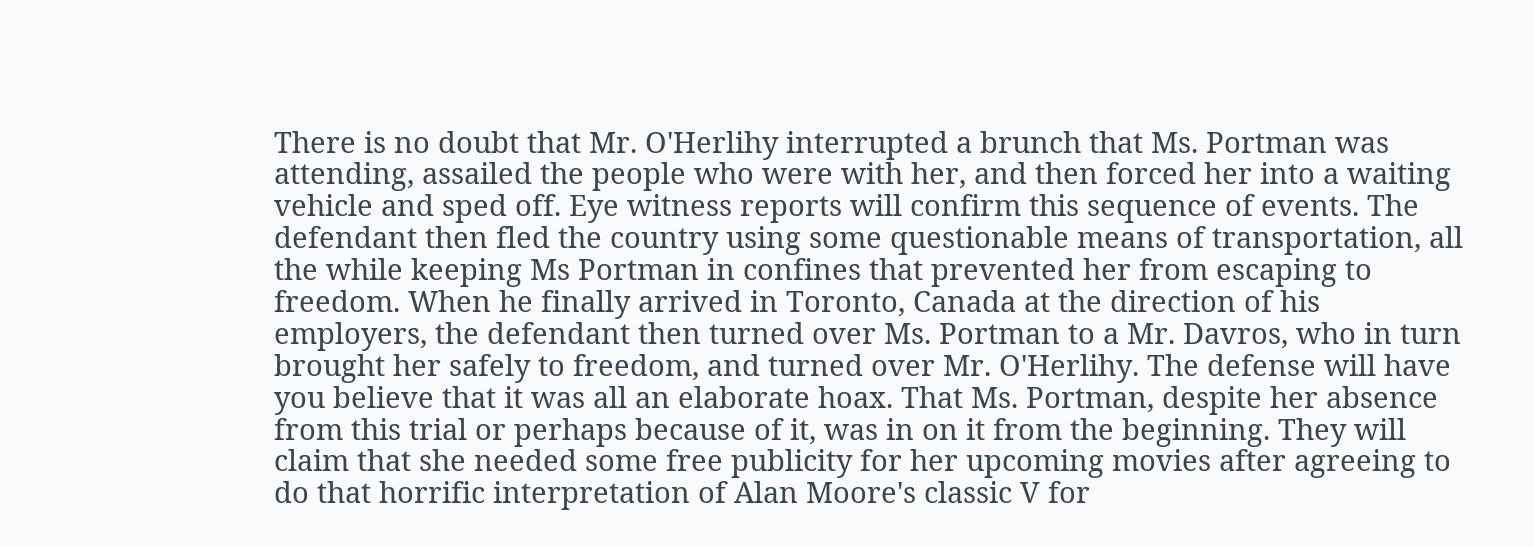There is no doubt that Mr. O'Herlihy interrupted a brunch that Ms. Portman was attending, assailed the people who were with her, and then forced her into a waiting vehicle and sped off. Eye witness reports will confirm this sequence of events. The defendant then fled the country using some questionable means of transportation, all the while keeping Ms Portman in confines that prevented her from escaping to freedom. When he finally arrived in Toronto, Canada at the direction of his employers, the defendant then turned over Ms. Portman to a Mr. Davros, who in turn brought her safely to freedom, and turned over Mr. O'Herlihy. The defense will have you believe that it was all an elaborate hoax. That Ms. Portman, despite her absence from this trial or perhaps because of it, was in on it from the beginning. They will claim that she needed some free publicity for her upcoming movies after agreeing to do that horrific interpretation of Alan Moore's classic V for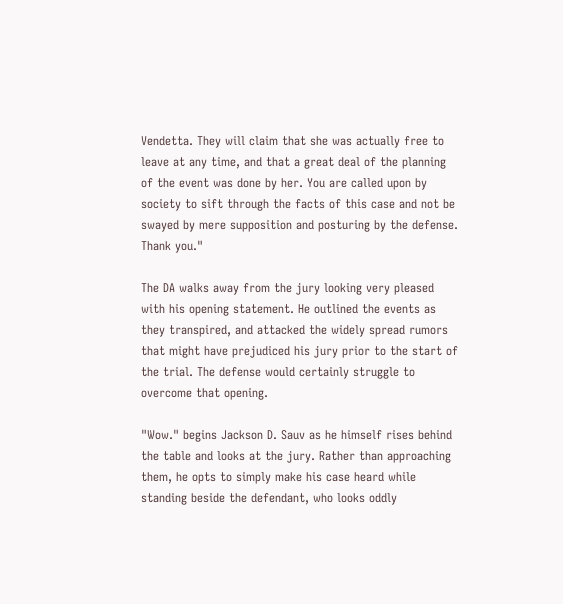Vendetta. They will claim that she was actually free to leave at any time, and that a great deal of the planning of the event was done by her. You are called upon by society to sift through the facts of this case and not be swayed by mere supposition and posturing by the defense. Thank you."

The DA walks away from the jury looking very pleased with his opening statement. He outlined the events as they transpired, and attacked the widely spread rumors that might have prejudiced his jury prior to the start of the trial. The defense would certainly struggle to overcome that opening.

"Wow." begins Jackson D. Sauv as he himself rises behind the table and looks at the jury. Rather than approaching them, he opts to simply make his case heard while standing beside the defendant, who looks oddly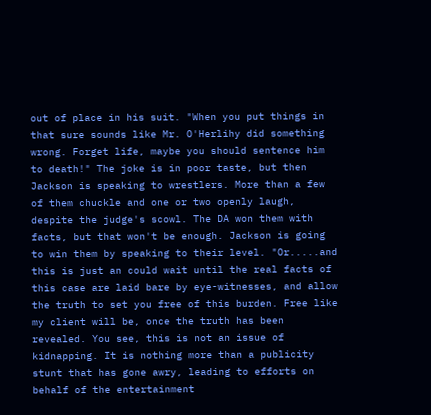out of place in his suit. "When you put things in that sure sounds like Mr. O'Herlihy did something wrong. Forget life, maybe you should sentence him to death!" The joke is in poor taste, but then Jackson is speaking to wrestlers. More than a few of them chuckle and one or two openly laugh, despite the judge's scowl. The DA won them with facts, but that won't be enough. Jackson is going to win them by speaking to their level. "Or.....and this is just an could wait until the real facts of this case are laid bare by eye-witnesses, and allow the truth to set you free of this burden. Free like my client will be, once the truth has been revealed. You see, this is not an issue of kidnapping. It is nothing more than a publicity stunt that has gone awry, leading to efforts on behalf of the entertainment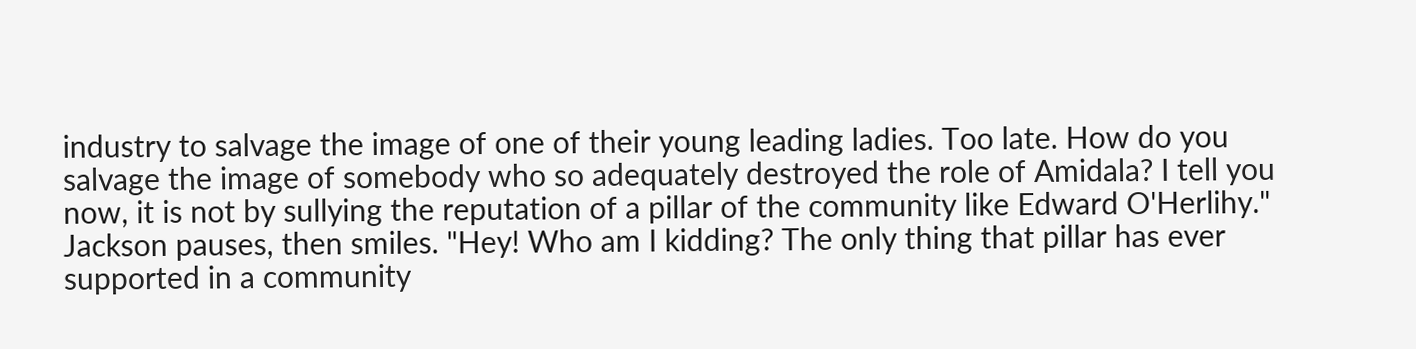industry to salvage the image of one of their young leading ladies. Too late. How do you salvage the image of somebody who so adequately destroyed the role of Amidala? I tell you now, it is not by sullying the reputation of a pillar of the community like Edward O'Herlihy." Jackson pauses, then smiles. "Hey! Who am I kidding? The only thing that pillar has ever supported in a community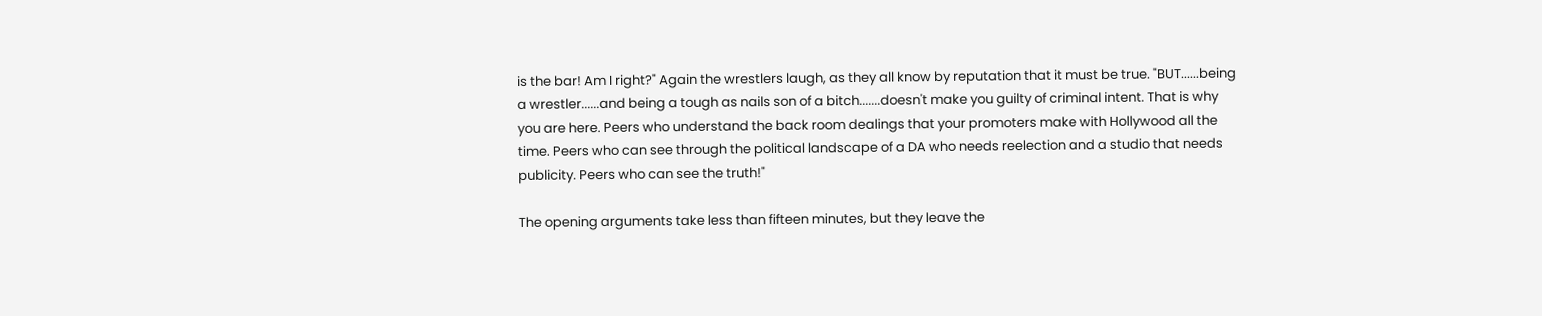is the bar! Am I right?" Again the wrestlers laugh, as they all know by reputation that it must be true. "BUT......being a wrestler......and being a tough as nails son of a bitch.......doesn't make you guilty of criminal intent. That is why you are here. Peers who understand the back room dealings that your promoters make with Hollywood all the time. Peers who can see through the political landscape of a DA who needs reelection and a studio that needs publicity. Peers who can see the truth!"

The opening arguments take less than fifteen minutes, but they leave the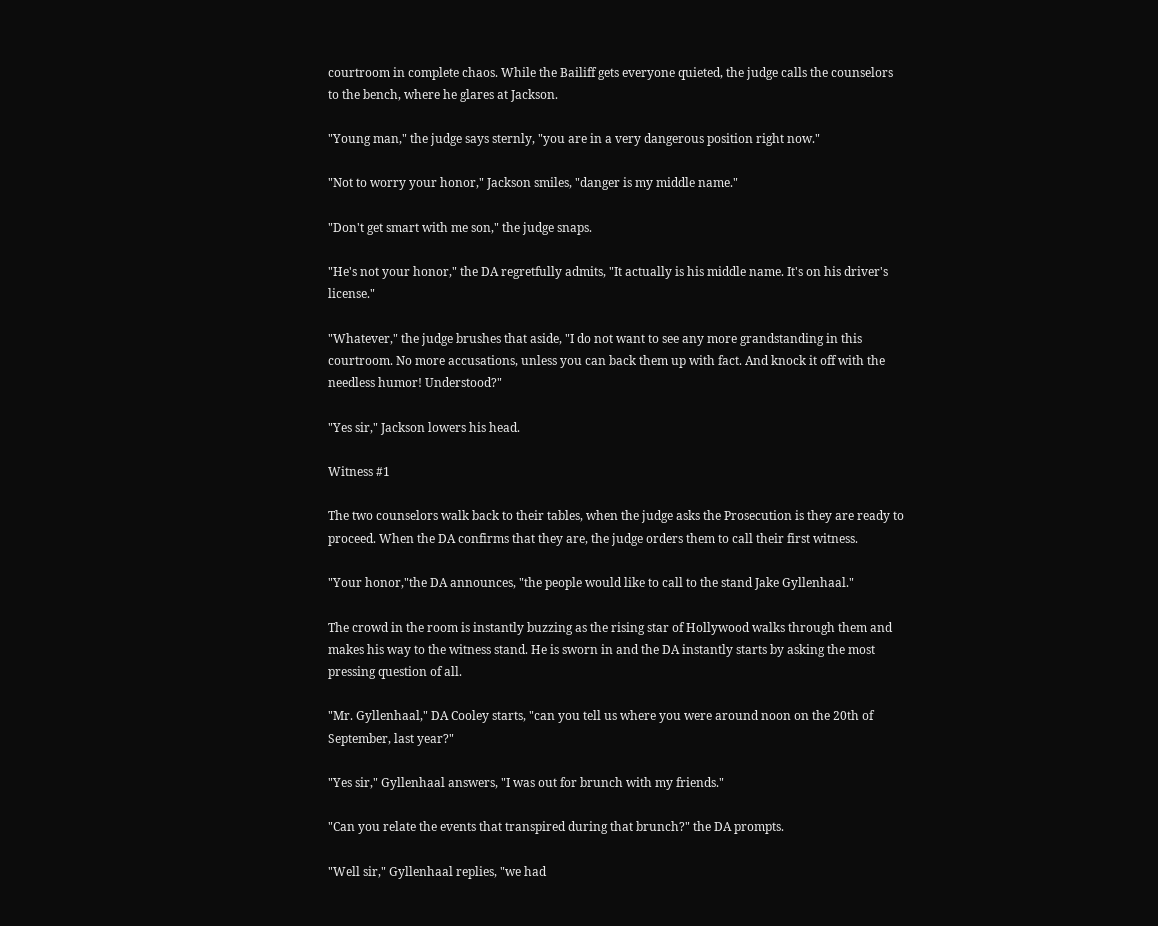courtroom in complete chaos. While the Bailiff gets everyone quieted, the judge calls the counselors to the bench, where he glares at Jackson.

"Young man," the judge says sternly, "you are in a very dangerous position right now."

"Not to worry your honor," Jackson smiles, "danger is my middle name."

"Don't get smart with me son," the judge snaps.

"He's not your honor," the DA regretfully admits, "It actually is his middle name. It's on his driver's license."

"Whatever," the judge brushes that aside, "I do not want to see any more grandstanding in this courtroom. No more accusations, unless you can back them up with fact. And knock it off with the needless humor! Understood?"

"Yes sir," Jackson lowers his head.

Witness #1

The two counselors walk back to their tables, when the judge asks the Prosecution is they are ready to proceed. When the DA confirms that they are, the judge orders them to call their first witness.

"Your honor,"the DA announces, "the people would like to call to the stand Jake Gyllenhaal."

The crowd in the room is instantly buzzing as the rising star of Hollywood walks through them and makes his way to the witness stand. He is sworn in and the DA instantly starts by asking the most pressing question of all.

"Mr. Gyllenhaal," DA Cooley starts, "can you tell us where you were around noon on the 20th of September, last year?"

"Yes sir," Gyllenhaal answers, "I was out for brunch with my friends."

"Can you relate the events that transpired during that brunch?" the DA prompts.

"Well sir," Gyllenhaal replies, "we had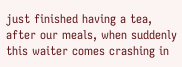just finished having a tea, after our meals, when suddenly this waiter comes crashing in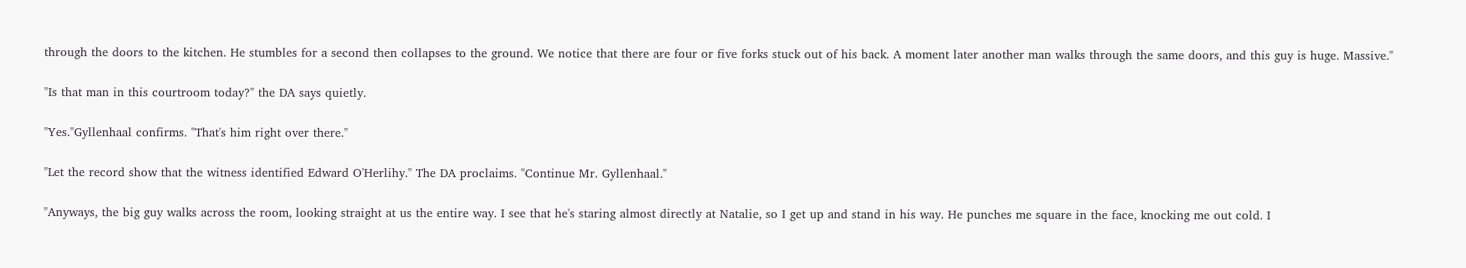through the doors to the kitchen. He stumbles for a second then collapses to the ground. We notice that there are four or five forks stuck out of his back. A moment later another man walks through the same doors, and this guy is huge. Massive."

"Is that man in this courtroom today?" the DA says quietly.

"Yes."Gyllenhaal confirms. "That's him right over there."

"Let the record show that the witness identified Edward O'Herlihy." The DA proclaims. "Continue Mr. Gyllenhaal."

"Anyways, the big guy walks across the room, looking straight at us the entire way. I see that he's staring almost directly at Natalie, so I get up and stand in his way. He punches me square in the face, knocking me out cold. I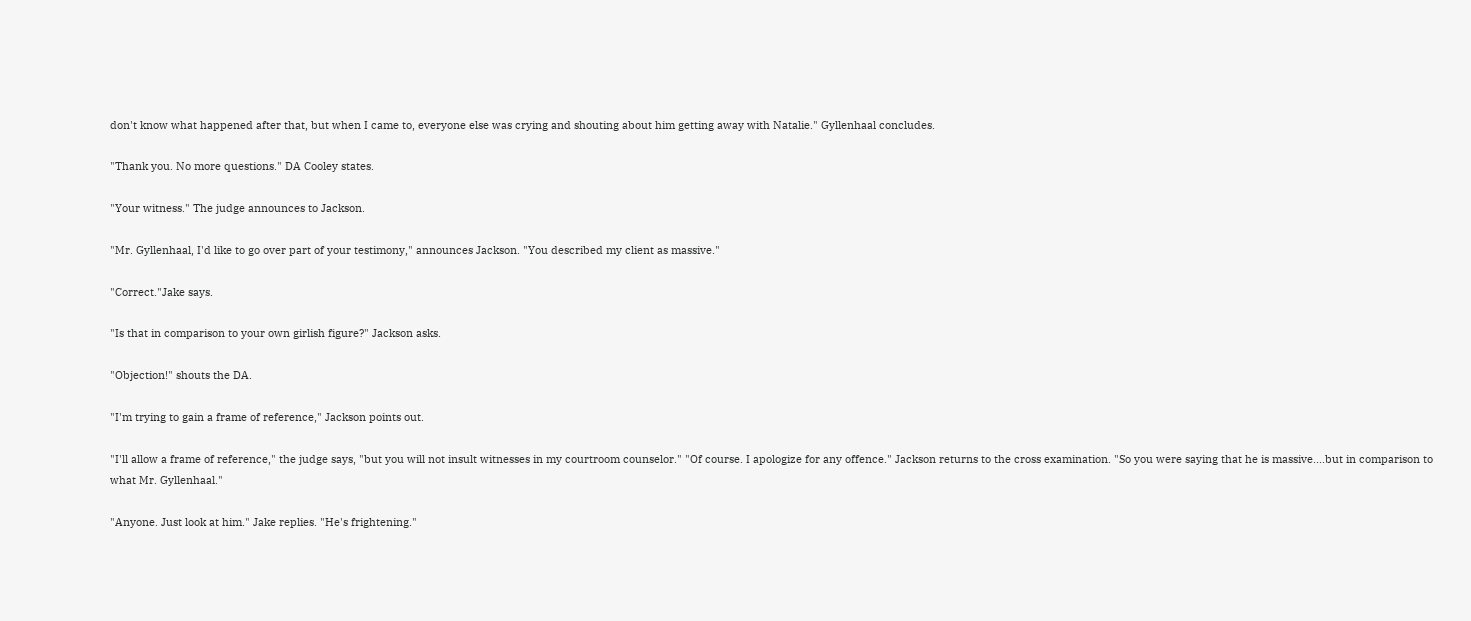don't know what happened after that, but when I came to, everyone else was crying and shouting about him getting away with Natalie." Gyllenhaal concludes.

"Thank you. No more questions." DA Cooley states.

"Your witness." The judge announces to Jackson.

"Mr. Gyllenhaal, I'd like to go over part of your testimony," announces Jackson. "You described my client as massive."

"Correct."Jake says.

"Is that in comparison to your own girlish figure?" Jackson asks.

"Objection!" shouts the DA.

"I'm trying to gain a frame of reference," Jackson points out.

"I'll allow a frame of reference," the judge says, "but you will not insult witnesses in my courtroom counselor." "Of course. I apologize for any offence." Jackson returns to the cross examination. "So you were saying that he is massive....but in comparison to what Mr. Gyllenhaal."

"Anyone. Just look at him." Jake replies. "He's frightening."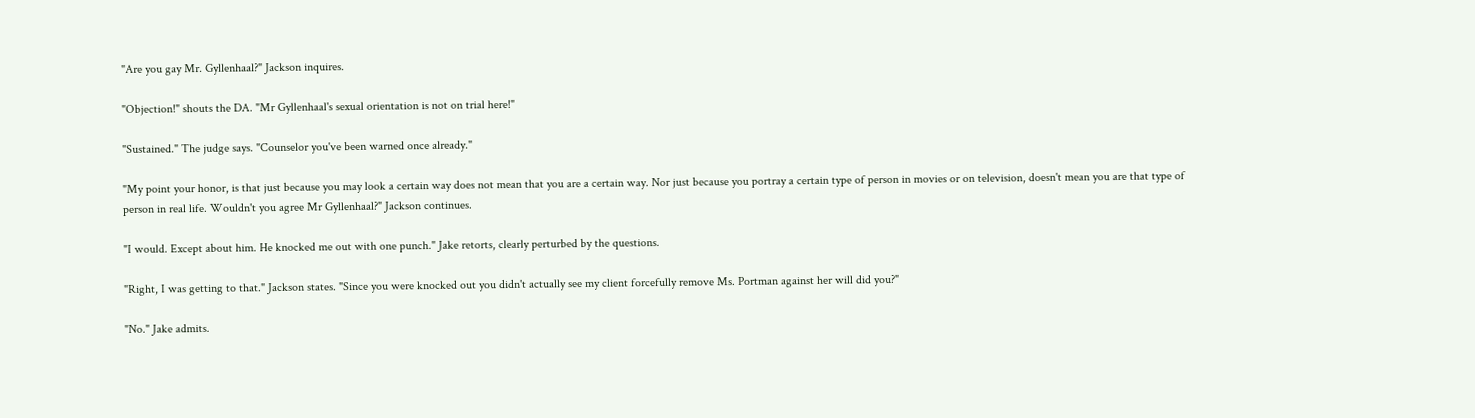"Are you gay Mr. Gyllenhaal?" Jackson inquires.

"Objection!" shouts the DA. "Mr Gyllenhaal's sexual orientation is not on trial here!"

"Sustained." The judge says. "Counselor you've been warned once already."

"My point your honor, is that just because you may look a certain way does not mean that you are a certain way. Nor just because you portray a certain type of person in movies or on television, doesn't mean you are that type of person in real life. Wouldn't you agree Mr Gyllenhaal?" Jackson continues.

"I would. Except about him. He knocked me out with one punch." Jake retorts, clearly perturbed by the questions.

"Right, I was getting to that." Jackson states. "Since you were knocked out you didn't actually see my client forcefully remove Ms. Portman against her will did you?"

"No." Jake admits.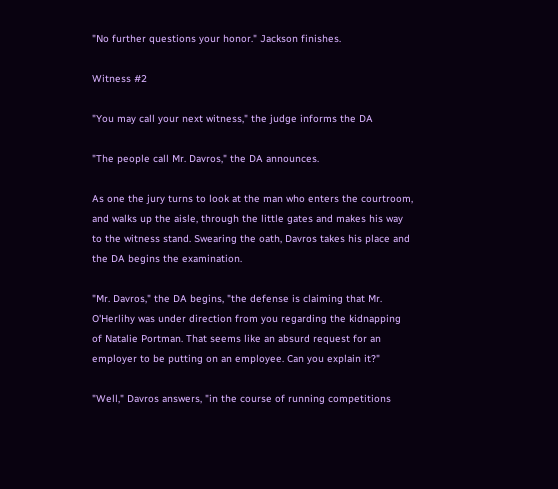"No further questions your honor." Jackson finishes.

Witness #2

"You may call your next witness," the judge informs the DA

"The people call Mr. Davros," the DA announces.

As one the jury turns to look at the man who enters the courtroom, and walks up the aisle, through the little gates and makes his way to the witness stand. Swearing the oath, Davros takes his place and the DA begins the examination.

"Mr. Davros," the DA begins, "the defense is claiming that Mr. O'Herlihy was under direction from you regarding the kidnapping of Natalie Portman. That seems like an absurd request for an employer to be putting on an employee. Can you explain it?"

"Well," Davros answers, "in the course of running competitions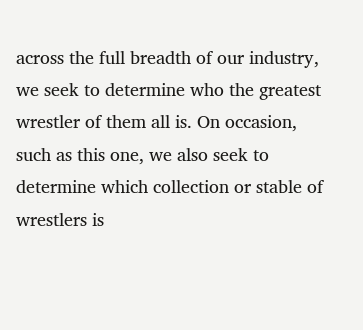across the full breadth of our industry, we seek to determine who the greatest wrestler of them all is. On occasion, such as this one, we also seek to determine which collection or stable of wrestlers is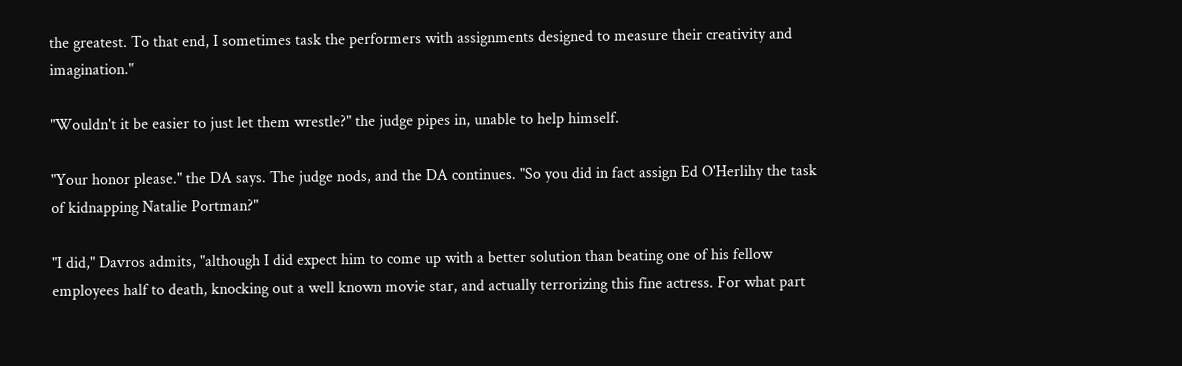the greatest. To that end, I sometimes task the performers with assignments designed to measure their creativity and imagination."

"Wouldn't it be easier to just let them wrestle?" the judge pipes in, unable to help himself.

"Your honor please." the DA says. The judge nods, and the DA continues. "So you did in fact assign Ed O'Herlihy the task of kidnapping Natalie Portman?"

"I did," Davros admits, "although I did expect him to come up with a better solution than beating one of his fellow employees half to death, knocking out a well known movie star, and actually terrorizing this fine actress. For what part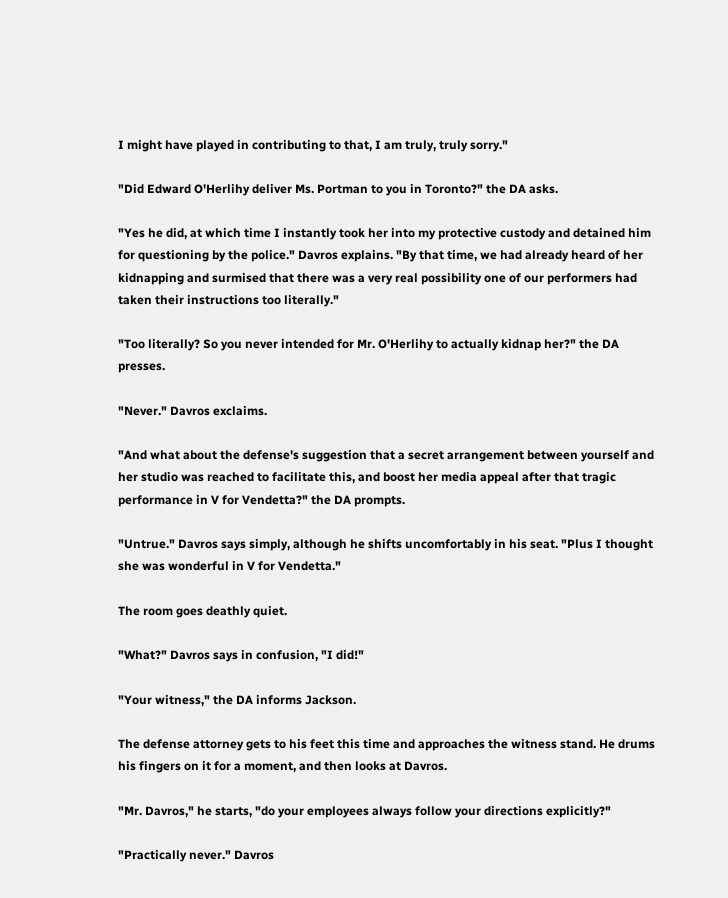I might have played in contributing to that, I am truly, truly sorry."

"Did Edward O'Herlihy deliver Ms. Portman to you in Toronto?" the DA asks.

"Yes he did, at which time I instantly took her into my protective custody and detained him for questioning by the police." Davros explains. "By that time, we had already heard of her kidnapping and surmised that there was a very real possibility one of our performers had taken their instructions too literally."

"Too literally? So you never intended for Mr. O'Herlihy to actually kidnap her?" the DA presses.

"Never." Davros exclaims.

"And what about the defense's suggestion that a secret arrangement between yourself and her studio was reached to facilitate this, and boost her media appeal after that tragic performance in V for Vendetta?" the DA prompts.

"Untrue." Davros says simply, although he shifts uncomfortably in his seat. "Plus I thought she was wonderful in V for Vendetta."

The room goes deathly quiet.

"What?" Davros says in confusion, "I did!"

"Your witness," the DA informs Jackson.

The defense attorney gets to his feet this time and approaches the witness stand. He drums his fingers on it for a moment, and then looks at Davros.

"Mr. Davros," he starts, "do your employees always follow your directions explicitly?"

"Practically never." Davros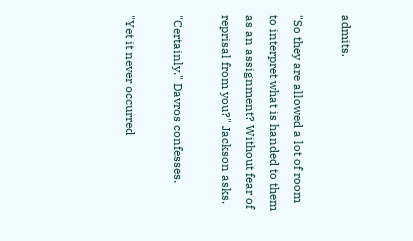admits.

"So they are allowed a lot of room to interpret what is handed to them as an assignment? Without fear of reprisal from you?" Jackson asks.

"Certainly." Davros confesses.

"Yet it never occurred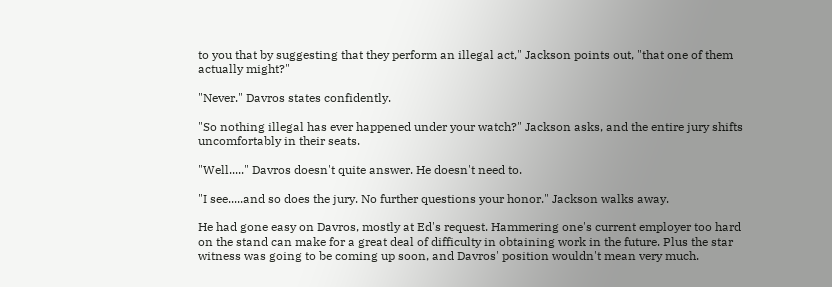to you that by suggesting that they perform an illegal act," Jackson points out, "that one of them actually might?"

"Never." Davros states confidently.

"So nothing illegal has ever happened under your watch?" Jackson asks, and the entire jury shifts uncomfortably in their seats.

"Well....." Davros doesn't quite answer. He doesn't need to.

"I see.....and so does the jury. No further questions your honor." Jackson walks away.

He had gone easy on Davros, mostly at Ed's request. Hammering one's current employer too hard on the stand can make for a great deal of difficulty in obtaining work in the future. Plus the star witness was going to be coming up soon, and Davros' position wouldn't mean very much.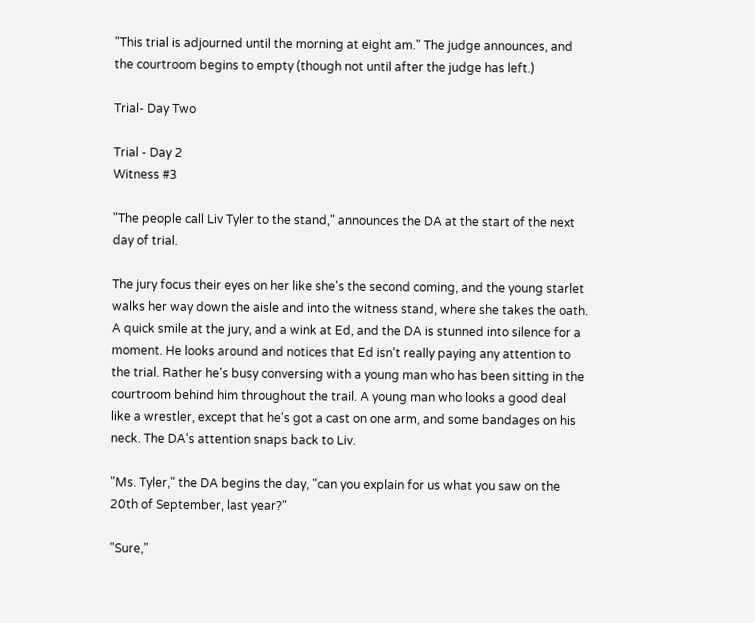"This trial is adjourned until the morning at eight am." The judge announces, and the courtroom begins to empty (though not until after the judge has left.)

Trial- Day Two

Trial - Day 2
Witness #3

"The people call Liv Tyler to the stand," announces the DA at the start of the next day of trial.

The jury focus their eyes on her like she's the second coming, and the young starlet walks her way down the aisle and into the witness stand, where she takes the oath. A quick smile at the jury, and a wink at Ed, and the DA is stunned into silence for a moment. He looks around and notices that Ed isn't really paying any attention to the trial. Rather he's busy conversing with a young man who has been sitting in the courtroom behind him throughout the trail. A young man who looks a good deal like a wrestler, except that he's got a cast on one arm, and some bandages on his neck. The DA's attention snaps back to Liv.

"Ms. Tyler," the DA begins the day, "can you explain for us what you saw on the 20th of September, last year?"

"Sure,"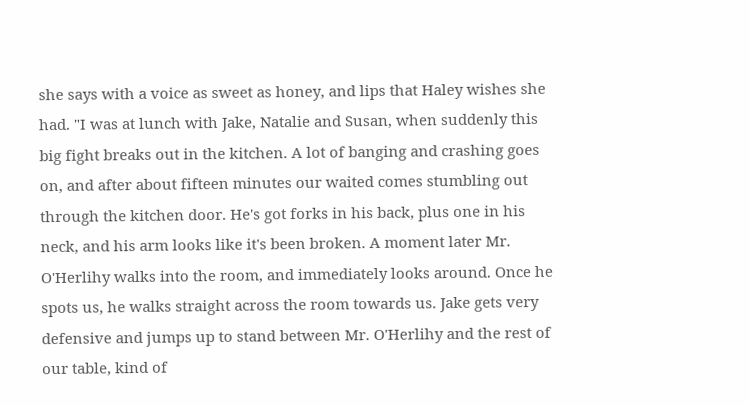she says with a voice as sweet as honey, and lips that Haley wishes she had. "I was at lunch with Jake, Natalie and Susan, when suddenly this big fight breaks out in the kitchen. A lot of banging and crashing goes on, and after about fifteen minutes our waited comes stumbling out through the kitchen door. He's got forks in his back, plus one in his neck, and his arm looks like it's been broken. A moment later Mr. O'Herlihy walks into the room, and immediately looks around. Once he spots us, he walks straight across the room towards us. Jake gets very defensive and jumps up to stand between Mr. O'Herlihy and the rest of our table, kind of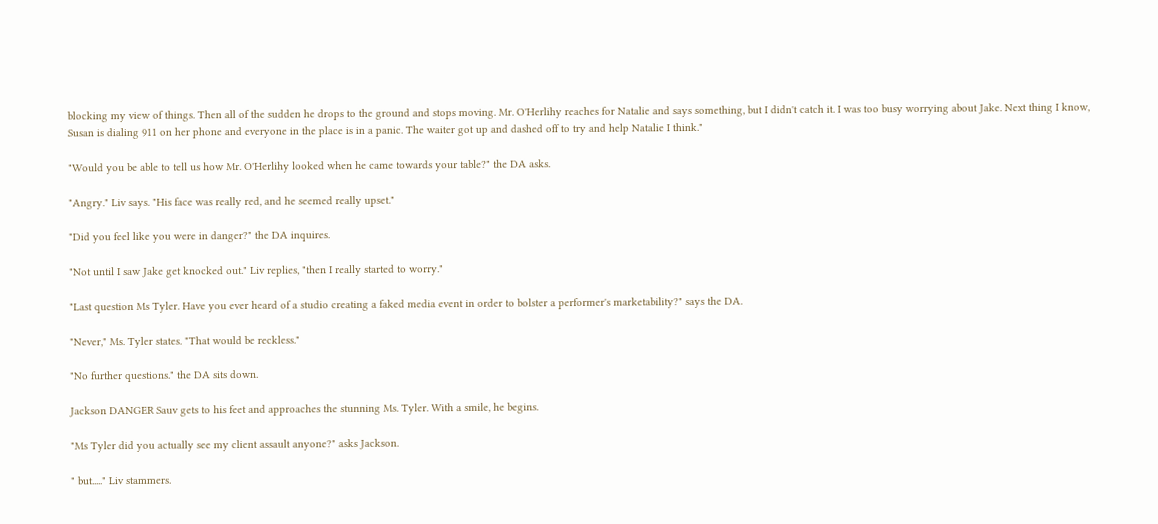blocking my view of things. Then all of the sudden he drops to the ground and stops moving. Mr. O'Herlihy reaches for Natalie and says something, but I didn't catch it. I was too busy worrying about Jake. Next thing I know, Susan is dialing 911 on her phone and everyone in the place is in a panic. The waiter got up and dashed off to try and help Natalie I think."

"Would you be able to tell us how Mr. O'Herlihy looked when he came towards your table?" the DA asks.

"Angry." Liv says. "His face was really red, and he seemed really upset."

"Did you feel like you were in danger?" the DA inquires.

"Not until I saw Jake get knocked out." Liv replies, "then I really started to worry."

"Last question Ms Tyler. Have you ever heard of a studio creating a faked media event in order to bolster a performer's marketability?" says the DA.

"Never," Ms. Tyler states. "That would be reckless."

"No further questions." the DA sits down.

Jackson DANGER Sauv gets to his feet and approaches the stunning Ms. Tyler. With a smile, he begins.

"Ms Tyler did you actually see my client assault anyone?" asks Jackson.

" but....." Liv stammers.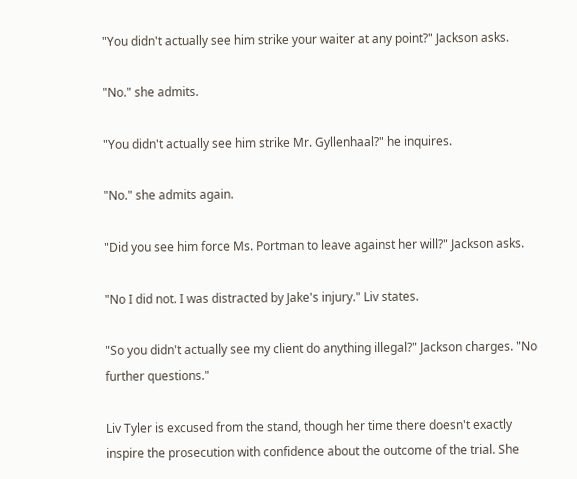"You didn't actually see him strike your waiter at any point?" Jackson asks.

"No." she admits.

"You didn't actually see him strike Mr. Gyllenhaal?" he inquires.

"No." she admits again.

"Did you see him force Ms. Portman to leave against her will?" Jackson asks.

"No I did not. I was distracted by Jake's injury." Liv states.

"So you didn't actually see my client do anything illegal?" Jackson charges. "No further questions."

Liv Tyler is excused from the stand, though her time there doesn't exactly inspire the prosecution with confidence about the outcome of the trial. She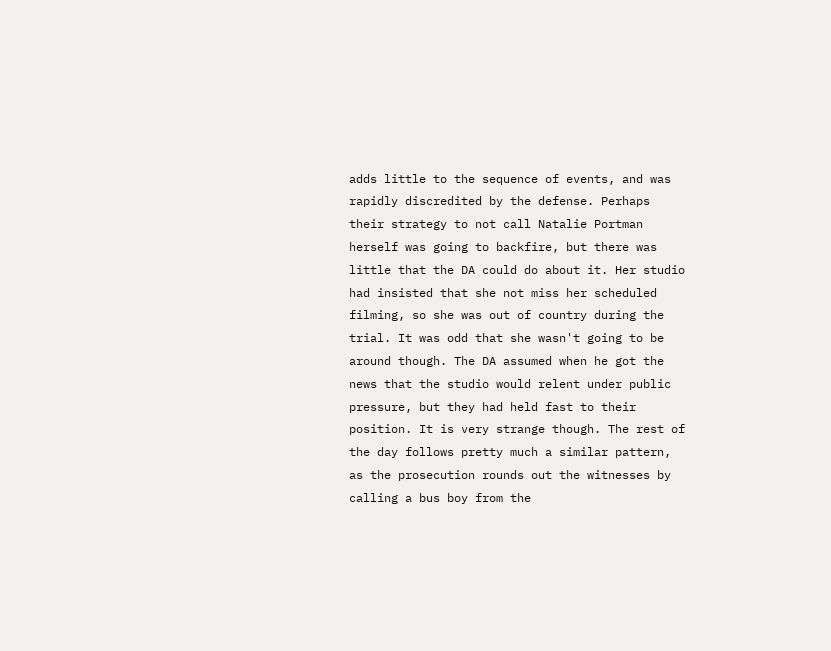adds little to the sequence of events, and was rapidly discredited by the defense. Perhaps their strategy to not call Natalie Portman herself was going to backfire, but there was little that the DA could do about it. Her studio had insisted that she not miss her scheduled filming, so she was out of country during the trial. It was odd that she wasn't going to be around though. The DA assumed when he got the news that the studio would relent under public pressure, but they had held fast to their position. It is very strange though. The rest of the day follows pretty much a similar pattern, as the prosecution rounds out the witnesses by calling a bus boy from the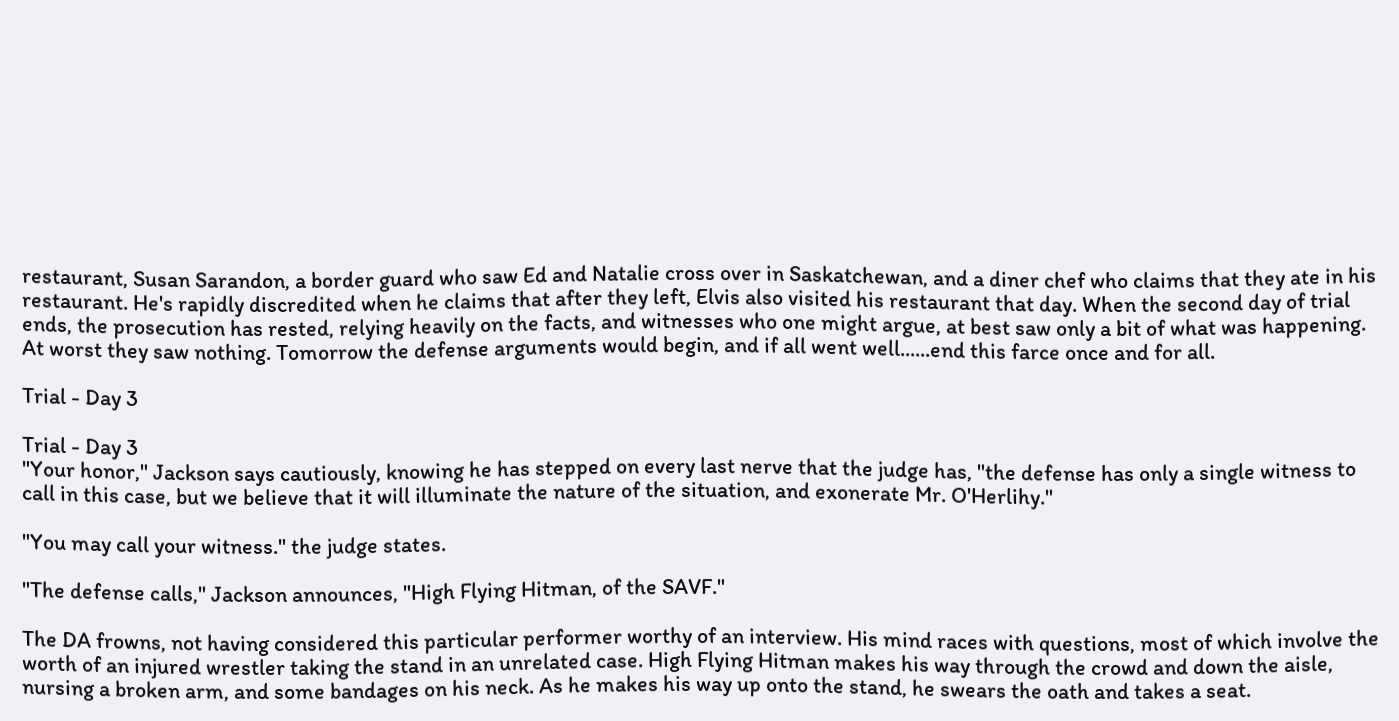restaurant, Susan Sarandon, a border guard who saw Ed and Natalie cross over in Saskatchewan, and a diner chef who claims that they ate in his restaurant. He's rapidly discredited when he claims that after they left, Elvis also visited his restaurant that day. When the second day of trial ends, the prosecution has rested, relying heavily on the facts, and witnesses who one might argue, at best saw only a bit of what was happening. At worst they saw nothing. Tomorrow the defense arguments would begin, and if all went well......end this farce once and for all.

Trial - Day 3

Trial - Day 3
"Your honor," Jackson says cautiously, knowing he has stepped on every last nerve that the judge has, "the defense has only a single witness to call in this case, but we believe that it will illuminate the nature of the situation, and exonerate Mr. O'Herlihy."

"You may call your witness." the judge states.

"The defense calls," Jackson announces, "High Flying Hitman, of the SAVF."

The DA frowns, not having considered this particular performer worthy of an interview. His mind races with questions, most of which involve the worth of an injured wrestler taking the stand in an unrelated case. High Flying Hitman makes his way through the crowd and down the aisle, nursing a broken arm, and some bandages on his neck. As he makes his way up onto the stand, he swears the oath and takes a seat.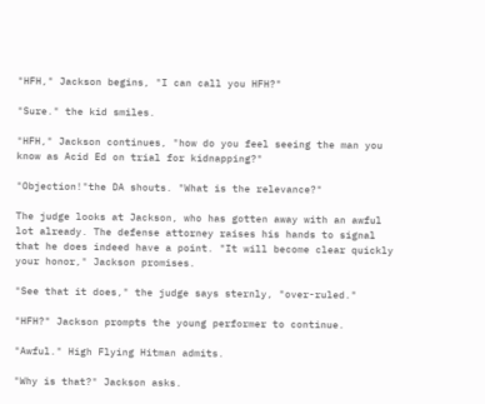"HFH," Jackson begins, "I can call you HFH?"

"Sure." the kid smiles.

"HFH," Jackson continues, "how do you feel seeing the man you know as Acid Ed on trial for kidnapping?"

"Objection!"the DA shouts. "What is the relevance?"

The judge looks at Jackson, who has gotten away with an awful lot already. The defense attorney raises his hands to signal that he does indeed have a point. "It will become clear quickly your honor," Jackson promises.

"See that it does," the judge says sternly, "over-ruled."

"HFH?" Jackson prompts the young performer to continue.

"Awful." High Flying Hitman admits.

"Why is that?" Jackson asks.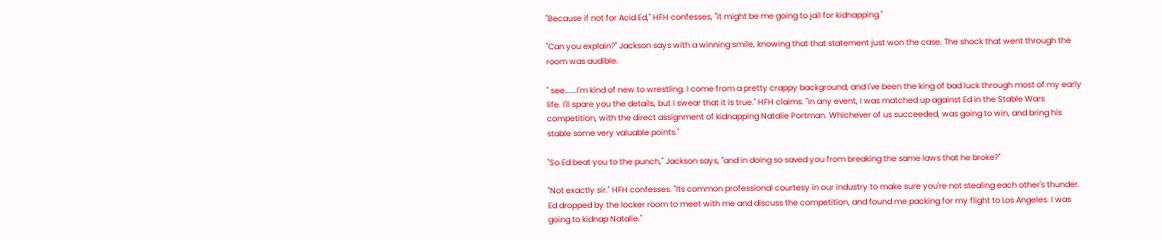"Because if not for Acid Ed," HFH confesses, "it might be me going to jail for kidnapping."

"Can you explain?" Jackson says with a winning smile, knowing that that statement just won the case. The shock that went through the room was audible.

" see......I'm kind of new to wrestling. I come from a pretty crappy background, and I've been the king of bad luck through most of my early life. I'll spare you the details, but I swear that it is true." HFH claims. "In any event, I was matched up against Ed in the Stable Wars competition, with the direct assignment of kidnapping Natalie Portman. Whichever of us succeeded, was going to win, and bring his stable some very valuable points."

"So Ed beat you to the punch," Jackson says, "and in doing so saved you from breaking the same laws that he broke?"

"Not exactly sir." HFH confesses. "Its common professional courtesy in our industry to make sure you're not stealing each other's thunder. Ed dropped by the locker room to meet with me and discuss the competition, and found me packing for my flight to Los Angeles. I was going to kidnap Natalie."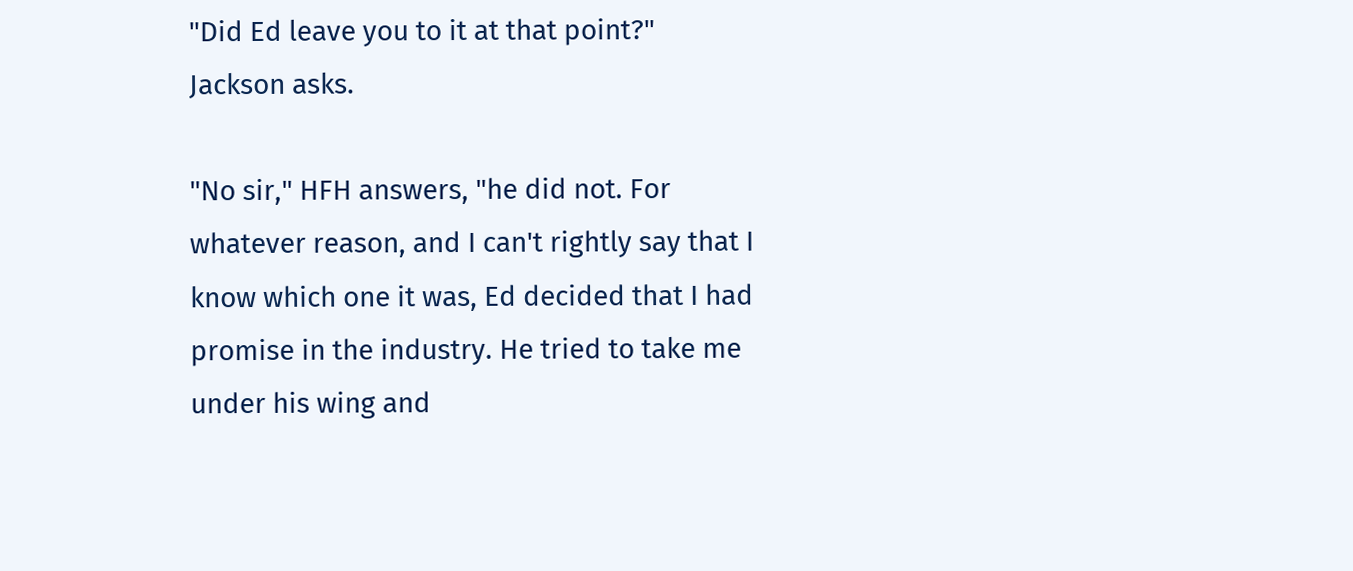"Did Ed leave you to it at that point?" Jackson asks.

"No sir," HFH answers, "he did not. For whatever reason, and I can't rightly say that I know which one it was, Ed decided that I had promise in the industry. He tried to take me under his wing and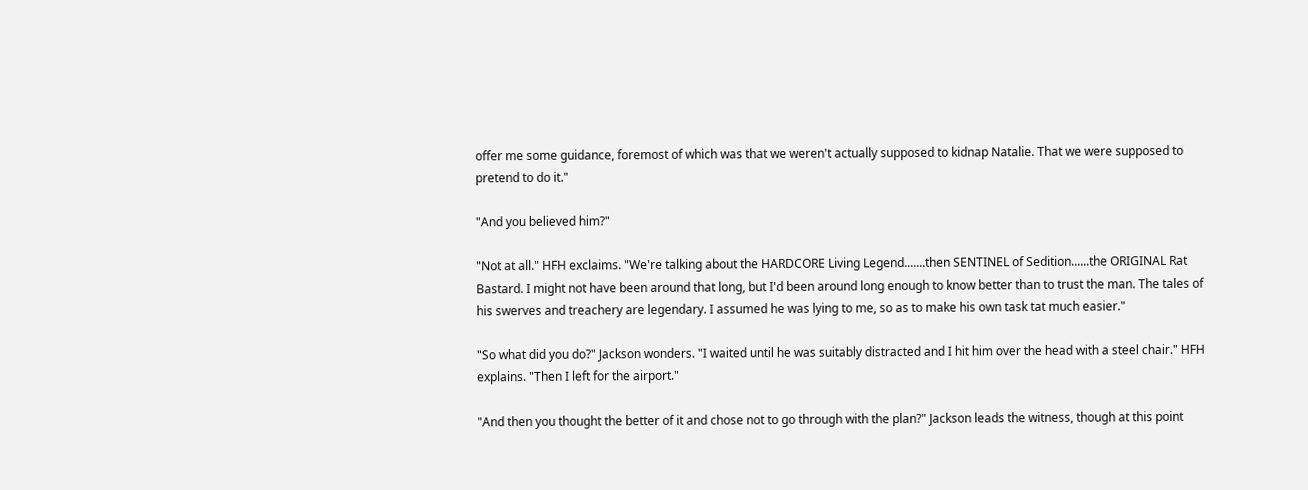offer me some guidance, foremost of which was that we weren't actually supposed to kidnap Natalie. That we were supposed to pretend to do it."

"And you believed him?"

"Not at all." HFH exclaims. "We're talking about the HARDCORE Living Legend.......then SENTINEL of Sedition......the ORIGINAL Rat Bastard. I might not have been around that long, but I'd been around long enough to know better than to trust the man. The tales of his swerves and treachery are legendary. I assumed he was lying to me, so as to make his own task tat much easier."

"So what did you do?" Jackson wonders. "I waited until he was suitably distracted and I hit him over the head with a steel chair." HFH explains. "Then I left for the airport."

"And then you thought the better of it and chose not to go through with the plan?" Jackson leads the witness, though at this point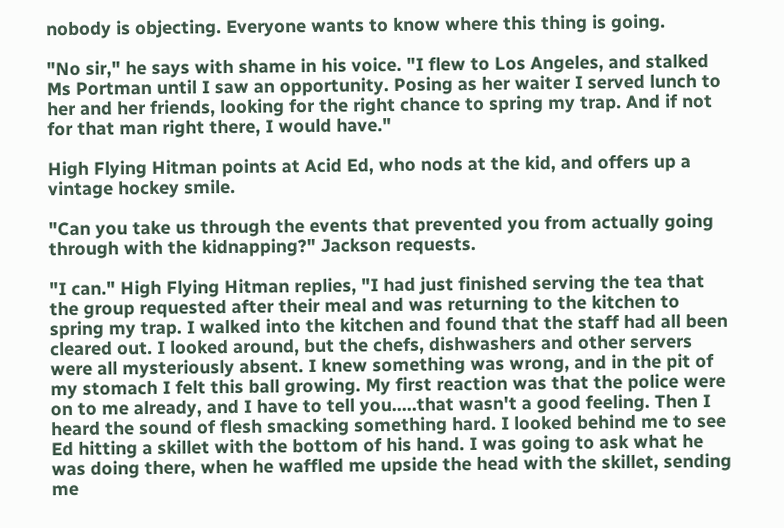nobody is objecting. Everyone wants to know where this thing is going.

"No sir," he says with shame in his voice. "I flew to Los Angeles, and stalked Ms Portman until I saw an opportunity. Posing as her waiter I served lunch to her and her friends, looking for the right chance to spring my trap. And if not for that man right there, I would have."

High Flying Hitman points at Acid Ed, who nods at the kid, and offers up a vintage hockey smile.

"Can you take us through the events that prevented you from actually going through with the kidnapping?" Jackson requests.

"I can." High Flying Hitman replies, "I had just finished serving the tea that the group requested after their meal and was returning to the kitchen to spring my trap. I walked into the kitchen and found that the staff had all been cleared out. I looked around, but the chefs, dishwashers and other servers were all mysteriously absent. I knew something was wrong, and in the pit of my stomach I felt this ball growing. My first reaction was that the police were on to me already, and I have to tell you.....that wasn't a good feeling. Then I heard the sound of flesh smacking something hard. I looked behind me to see Ed hitting a skillet with the bottom of his hand. I was going to ask what he was doing there, when he waffled me upside the head with the skillet, sending me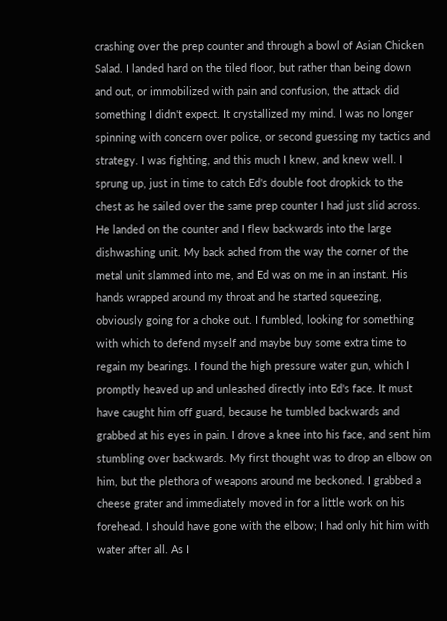crashing over the prep counter and through a bowl of Asian Chicken Salad. I landed hard on the tiled floor, but rather than being down and out, or immobilized with pain and confusion, the attack did something I didn't expect. It crystallized my mind. I was no longer spinning with concern over police, or second guessing my tactics and strategy. I was fighting, and this much I knew, and knew well. I sprung up, just in time to catch Ed's double foot dropkick to the chest as he sailed over the same prep counter I had just slid across. He landed on the counter and I flew backwards into the large dishwashing unit. My back ached from the way the corner of the metal unit slammed into me, and Ed was on me in an instant. His hands wrapped around my throat and he started squeezing, obviously going for a choke out. I fumbled, looking for something with which to defend myself and maybe buy some extra time to regain my bearings. I found the high pressure water gun, which I promptly heaved up and unleashed directly into Ed's face. It must have caught him off guard, because he tumbled backwards and grabbed at his eyes in pain. I drove a knee into his face, and sent him stumbling over backwards. My first thought was to drop an elbow on him, but the plethora of weapons around me beckoned. I grabbed a cheese grater and immediately moved in for a little work on his forehead. I should have gone with the elbow; I had only hit him with water after all. As I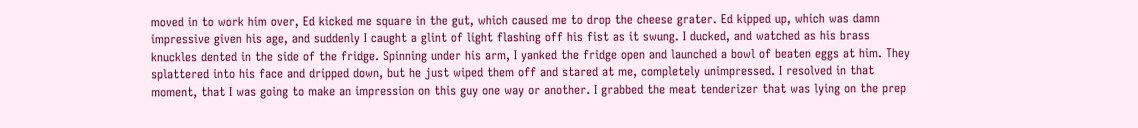moved in to work him over, Ed kicked me square in the gut, which caused me to drop the cheese grater. Ed kipped up, which was damn impressive given his age, and suddenly I caught a glint of light flashing off his fist as it swung. I ducked, and watched as his brass knuckles dented in the side of the fridge. Spinning under his arm, I yanked the fridge open and launched a bowl of beaten eggs at him. They splattered into his face and dripped down, but he just wiped them off and stared at me, completely unimpressed. I resolved in that moment, that I was going to make an impression on this guy one way or another. I grabbed the meat tenderizer that was lying on the prep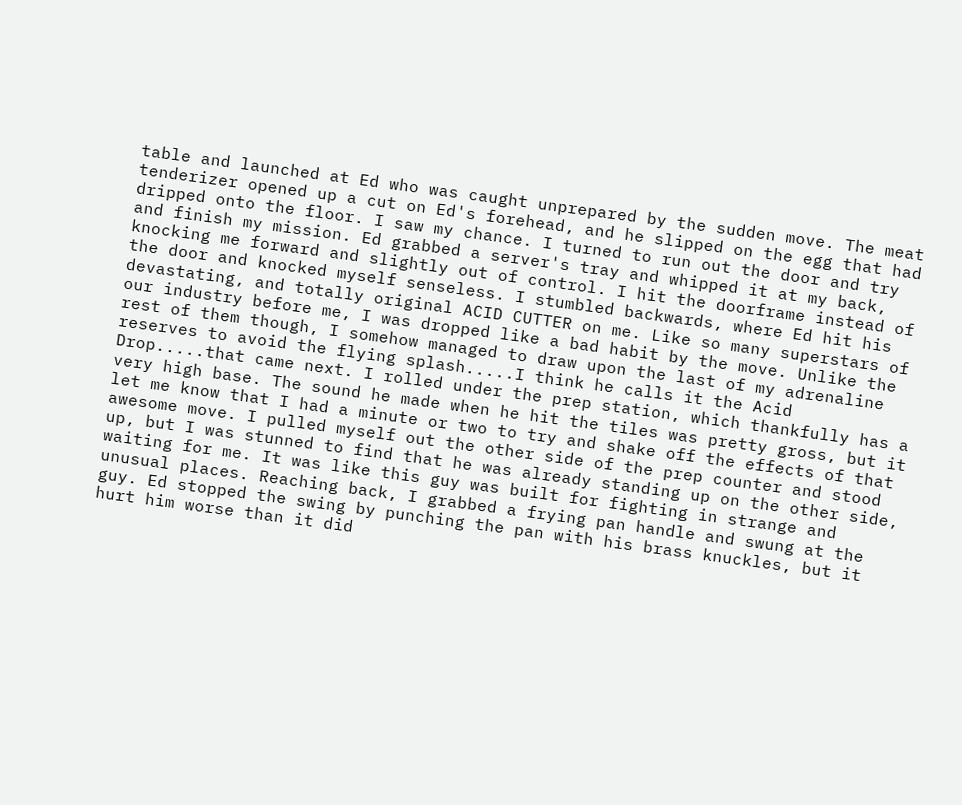table and launched at Ed who was caught unprepared by the sudden move. The meat tenderizer opened up a cut on Ed's forehead, and he slipped on the egg that had dripped onto the floor. I saw my chance. I turned to run out the door and try and finish my mission. Ed grabbed a server's tray and whipped it at my back, knocking me forward and slightly out of control. I hit the doorframe instead of the door and knocked myself senseless. I stumbled backwards, where Ed hit his devastating, and totally original ACID CUTTER on me. Like so many superstars of our industry before me, I was dropped like a bad habit by the move. Unlike the rest of them though, I somehow managed to draw upon the last of my adrenaline reserves to avoid the flying splash.....I think he calls it the Acid Drop.....that came next. I rolled under the prep station, which thankfully has a very high base. The sound he made when he hit the tiles was pretty gross, but it let me know that I had a minute or two to try and shake off the effects of that awesome move. I pulled myself out the other side of the prep counter and stood up, but I was stunned to find that he was already standing up on the other side, waiting for me. It was like this guy was built for fighting in strange and unusual places. Reaching back, I grabbed a frying pan handle and swung at the guy. Ed stopped the swing by punching the pan with his brass knuckles, but it hurt him worse than it did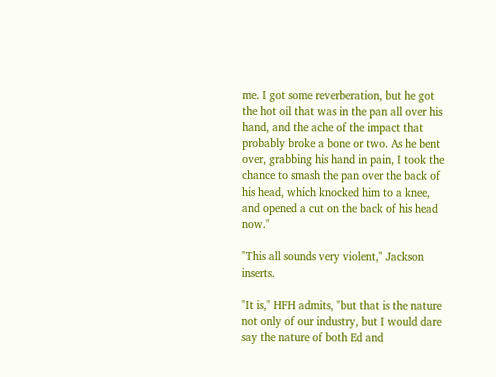me. I got some reverberation, but he got the hot oil that was in the pan all over his hand, and the ache of the impact that probably broke a bone or two. As he bent over, grabbing his hand in pain, I took the chance to smash the pan over the back of his head, which knocked him to a knee, and opened a cut on the back of his head now."

"This all sounds very violent," Jackson inserts.

"It is," HFH admits, "but that is the nature not only of our industry, but I would dare say the nature of both Ed and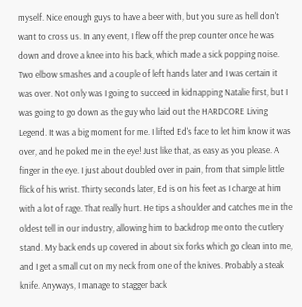myself. Nice enough guys to have a beer with, but you sure as hell don't want to cross us. In any event, I flew off the prep counter once he was down and drove a knee into his back, which made a sick popping noise. Two elbow smashes and a couple of left hands later and I was certain it was over. Not only was I going to succeed in kidnapping Natalie first, but I was going to go down as the guy who laid out the HARDCORE Living Legend. It was a big moment for me. I lifted Ed's face to let him know it was over, and he poked me in the eye! Just like that, as easy as you please. A finger in the eye. I just about doubled over in pain, from that simple little flick of his wrist. Thirty seconds later, Ed is on his feet as I charge at him with a lot of rage. That really hurt. He tips a shoulder and catches me in the oldest tell in our industry, allowing him to backdrop me onto the cutlery stand. My back ends up covered in about six forks which go clean into me, and I get a small cut on my neck from one of the knives. Probably a steak knife. Anyways, I manage to stagger back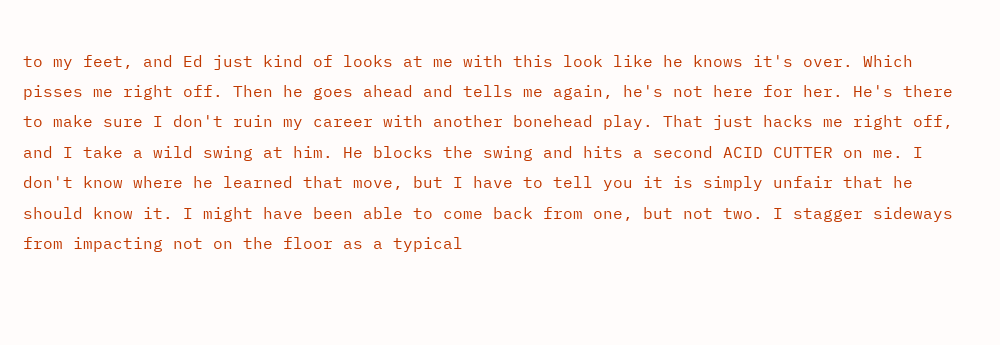to my feet, and Ed just kind of looks at me with this look like he knows it's over. Which pisses me right off. Then he goes ahead and tells me again, he's not here for her. He's there to make sure I don't ruin my career with another bonehead play. That just hacks me right off, and I take a wild swing at him. He blocks the swing and hits a second ACID CUTTER on me. I don't know where he learned that move, but I have to tell you it is simply unfair that he should know it. I might have been able to come back from one, but not two. I stagger sideways from impacting not on the floor as a typical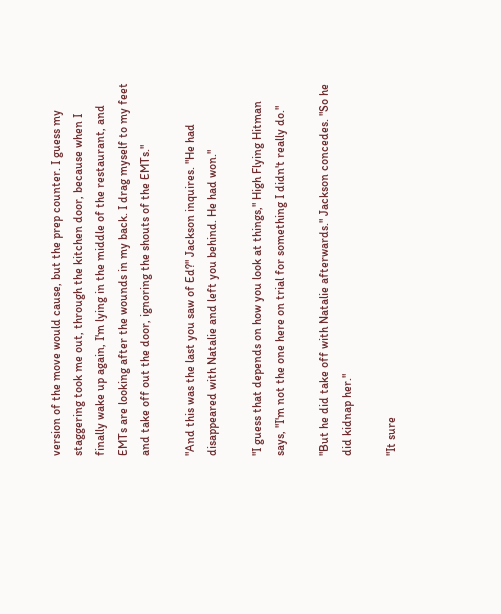version of the move would cause, but the prep counter. I guess my staggering took me out, through the kitchen door, because when I finally wake up again, I'm lying in the middle of the restaurant, and EMTs are looking after the wounds in my back. I drag myself to my feet and take off out the door, ignoring the shouts of the EMTs."

"And this was the last you saw of Ed?" Jackson inquires. "He had disappeared with Natalie and left you behind. He had won."

"I guess that depends on how you look at things," High Flying Hitman says, "I'm not the one here on trial for something I didn't really do."

"But he did take off with Natalie afterwards." Jackson concedes. "So he did kidnap her."

"It sure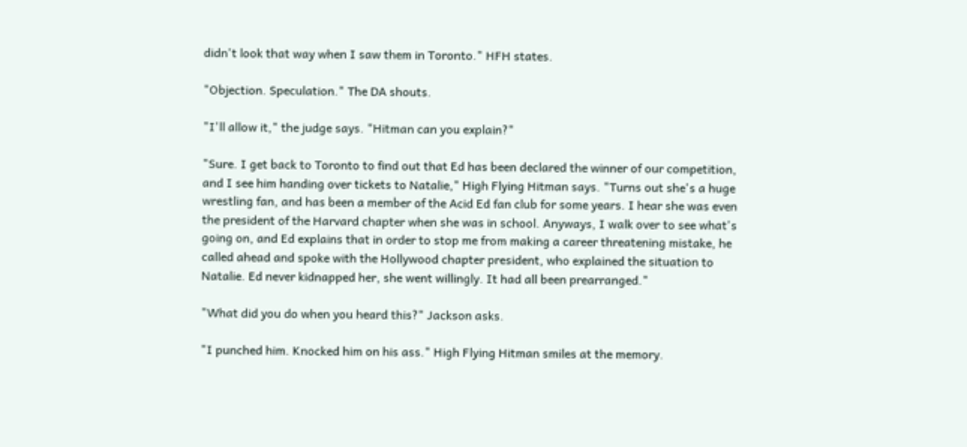didn't look that way when I saw them in Toronto." HFH states.

"Objection. Speculation." The DA shouts.

"I'll allow it," the judge says. "Hitman can you explain?"

"Sure. I get back to Toronto to find out that Ed has been declared the winner of our competition, and I see him handing over tickets to Natalie," High Flying Hitman says. "Turns out she's a huge wrestling fan, and has been a member of the Acid Ed fan club for some years. I hear she was even the president of the Harvard chapter when she was in school. Anyways, I walk over to see what's going on, and Ed explains that in order to stop me from making a career threatening mistake, he called ahead and spoke with the Hollywood chapter president, who explained the situation to Natalie. Ed never kidnapped her, she went willingly. It had all been prearranged."

"What did you do when you heard this?" Jackson asks.

"I punched him. Knocked him on his ass." High Flying Hitman smiles at the memory.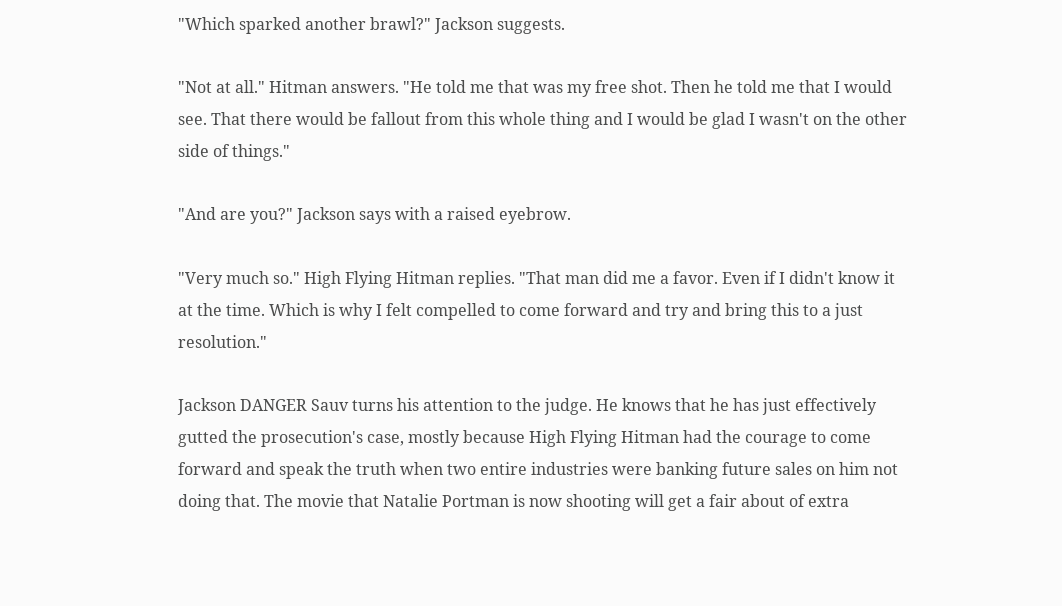"Which sparked another brawl?" Jackson suggests.

"Not at all." Hitman answers. "He told me that was my free shot. Then he told me that I would see. That there would be fallout from this whole thing and I would be glad I wasn't on the other side of things."

"And are you?" Jackson says with a raised eyebrow.

"Very much so." High Flying Hitman replies. "That man did me a favor. Even if I didn't know it at the time. Which is why I felt compelled to come forward and try and bring this to a just resolution."

Jackson DANGER Sauv turns his attention to the judge. He knows that he has just effectively gutted the prosecution's case, mostly because High Flying Hitman had the courage to come forward and speak the truth when two entire industries were banking future sales on him not doing that. The movie that Natalie Portman is now shooting will get a fair about of extra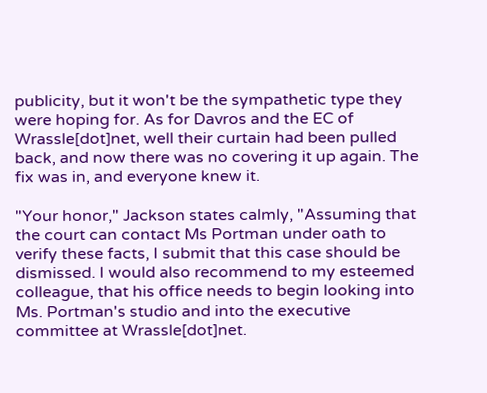publicity, but it won't be the sympathetic type they were hoping for. As for Davros and the EC of Wrassle[dot]net, well their curtain had been pulled back, and now there was no covering it up again. The fix was in, and everyone knew it.

"Your honor," Jackson states calmly, "Assuming that the court can contact Ms Portman under oath to verify these facts, I submit that this case should be dismissed. I would also recommend to my esteemed colleague, that his office needs to begin looking into Ms. Portman's studio and into the executive committee at Wrassle[dot]net.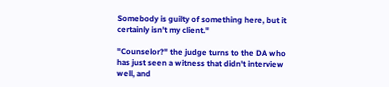Somebody is guilty of something here, but it certainly isn't my client."

"Counselor?" the judge turns to the DA who has just seen a witness that didn't interview well, and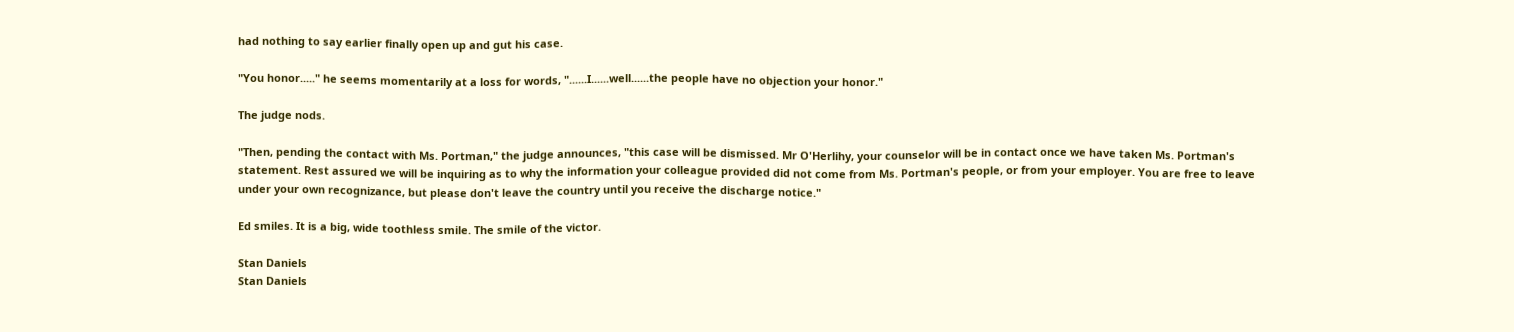had nothing to say earlier finally open up and gut his case.

"You honor....." he seems momentarily at a loss for words, "......I......well......the people have no objection your honor."

The judge nods.

"Then, pending the contact with Ms. Portman," the judge announces, "this case will be dismissed. Mr O'Herlihy, your counselor will be in contact once we have taken Ms. Portman's statement. Rest assured we will be inquiring as to why the information your colleague provided did not come from Ms. Portman's people, or from your employer. You are free to leave under your own recognizance, but please don't leave the country until you receive the discharge notice."

Ed smiles. It is a big, wide toothless smile. The smile of the victor.

Stan Daniels
Stan Daniels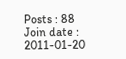Posts : 88
Join date : 2011-01-20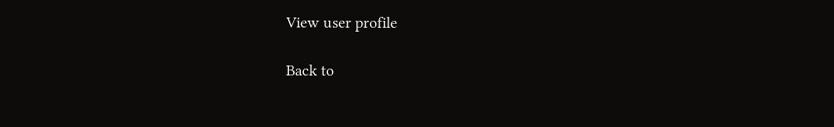View user profile

Back to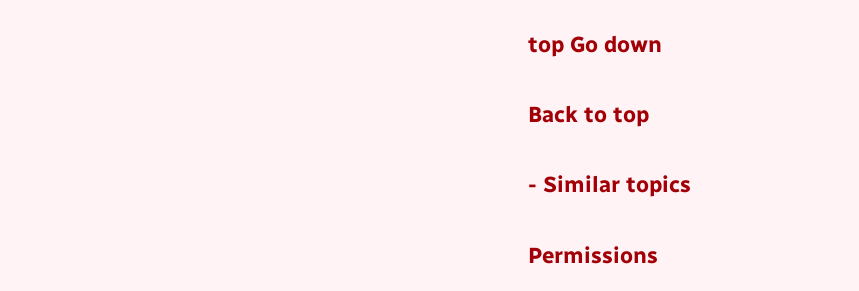top Go down

Back to top

- Similar topics

Permissions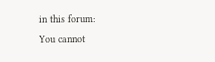in this forum:
You cannot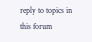reply to topics in this forum